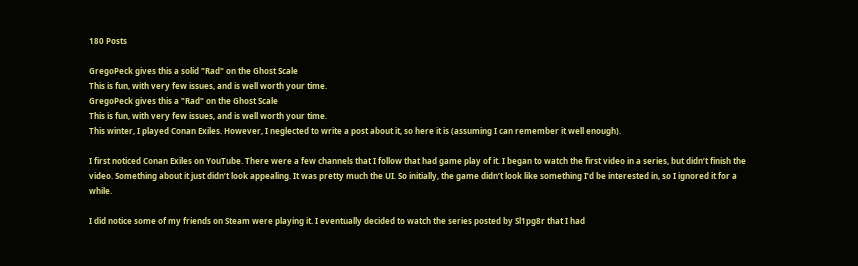180 Posts

GregoPeck gives this a solid "Rad" on the Ghost Scale
This is fun, with very few issues, and is well worth your time.
GregoPeck gives this a "Rad" on the Ghost Scale
This is fun, with very few issues, and is well worth your time.
This winter, I played Conan Exiles. However, I neglected to write a post about it, so here it is (assuming I can remember it well enough).

I first noticed Conan Exiles on YouTube. There were a few channels that I follow that had game play of it. I began to watch the first video in a series, but didn’t finish the video. Something about it just didn’t look appealing. It was pretty much the UI. So initially, the game didn’t look like something I’d be interested in, so I ignored it for a while.

I did notice some of my friends on Steam were playing it. I eventually decided to watch the series posted by Sl1pg8r that I had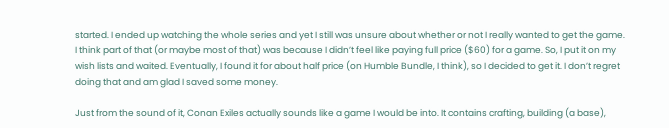started. I ended up watching the whole series and yet I still was unsure about whether or not I really wanted to get the game. I think part of that (or maybe most of that) was because I didn’t feel like paying full price ($60) for a game. So, I put it on my wish lists and waited. Eventually, I found it for about half price (on Humble Bundle, I think), so I decided to get it. I don’t regret doing that and am glad I saved some money.

Just from the sound of it, Conan Exiles actually sounds like a game I would be into. It contains crafting, building (a base),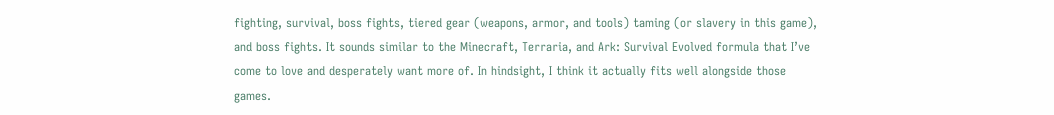fighting, survival, boss fights, tiered gear (weapons, armor, and tools) taming (or slavery in this game), and boss fights. It sounds similar to the Minecraft, Terraria, and Ark: Survival Evolved formula that I’ve come to love and desperately want more of. In hindsight, I think it actually fits well alongside those games.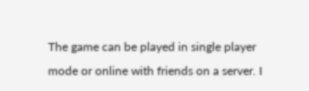The game can be played in single player mode or online with friends on a server. I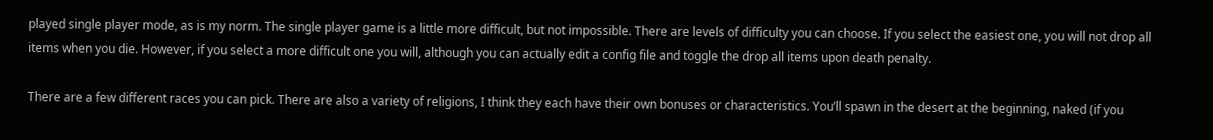played single player mode, as is my norm. The single player game is a little more difficult, but not impossible. There are levels of difficulty you can choose. If you select the easiest one, you will not drop all items when you die. However, if you select a more difficult one you will, although you can actually edit a config file and toggle the drop all items upon death penalty.

There are a few different races you can pick. There are also a variety of religions, I think they each have their own bonuses or characteristics. You’ll spawn in the desert at the beginning, naked (if you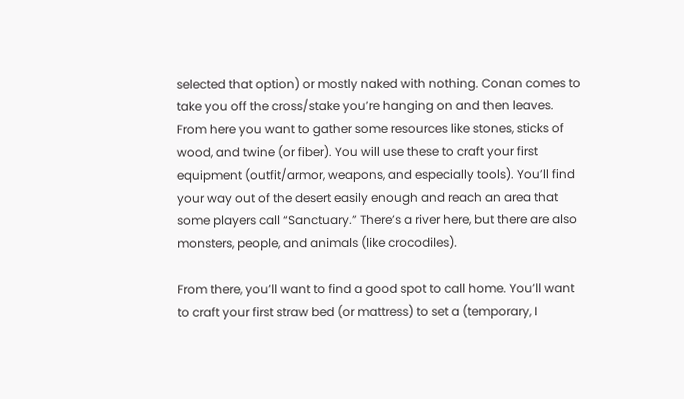selected that option) or mostly naked with nothing. Conan comes to take you off the cross/stake you’re hanging on and then leaves. From here you want to gather some resources like stones, sticks of wood, and twine (or fiber). You will use these to craft your first equipment (outfit/armor, weapons, and especially tools). You’ll find your way out of the desert easily enough and reach an area that some players call “Sanctuary.” There’s a river here, but there are also monsters, people, and animals (like crocodiles).

From there, you’ll want to find a good spot to call home. You’ll want to craft your first straw bed (or mattress) to set a (temporary, I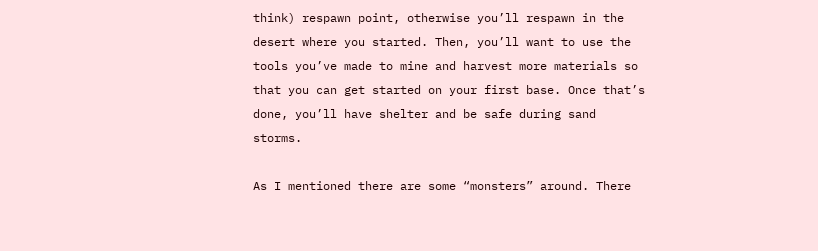think) respawn point, otherwise you’ll respawn in the desert where you started. Then, you’ll want to use the tools you’ve made to mine and harvest more materials so that you can get started on your first base. Once that’s done, you’ll have shelter and be safe during sand storms.

As I mentioned there are some “monsters” around. There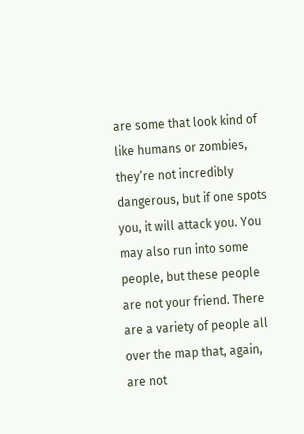are some that look kind of like humans or zombies, they’re not incredibly dangerous, but if one spots you, it will attack you. You may also run into some people, but these people are not your friend. There are a variety of people all over the map that, again, are not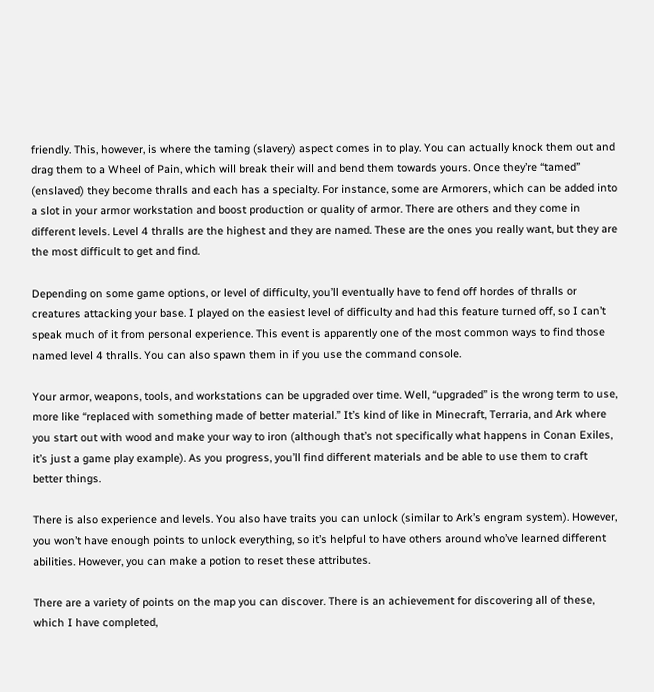friendly. This, however, is where the taming (slavery) aspect comes in to play. You can actually knock them out and drag them to a Wheel of Pain, which will break their will and bend them towards yours. Once they’re “tamed” (enslaved) they become thralls and each has a specialty. For instance, some are Armorers, which can be added into a slot in your armor workstation and boost production or quality of armor. There are others and they come in different levels. Level 4 thralls are the highest and they are named. These are the ones you really want, but they are the most difficult to get and find.

Depending on some game options, or level of difficulty, you’ll eventually have to fend off hordes of thralls or creatures attacking your base. I played on the easiest level of difficulty and had this feature turned off, so I can’t speak much of it from personal experience. This event is apparently one of the most common ways to find those named level 4 thralls. You can also spawn them in if you use the command console.

Your armor, weapons, tools, and workstations can be upgraded over time. Well, “upgraded” is the wrong term to use, more like “replaced with something made of better material.” It’s kind of like in Minecraft, Terraria, and Ark where you start out with wood and make your way to iron (although that’s not specifically what happens in Conan Exiles, it’s just a game play example). As you progress, you’ll find different materials and be able to use them to craft better things.

There is also experience and levels. You also have traits you can unlock (similar to Ark’s engram system). However, you won’t have enough points to unlock everything, so it’s helpful to have others around who’ve learned different abilities. However, you can make a potion to reset these attributes.

There are a variety of points on the map you can discover. There is an achievement for discovering all of these, which I have completed,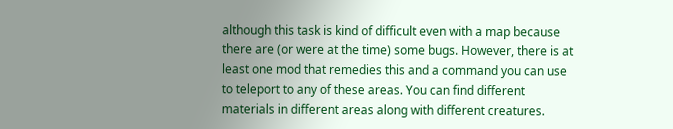although this task is kind of difficult even with a map because there are (or were at the time) some bugs. However, there is at least one mod that remedies this and a command you can use to teleport to any of these areas. You can find different materials in different areas along with different creatures.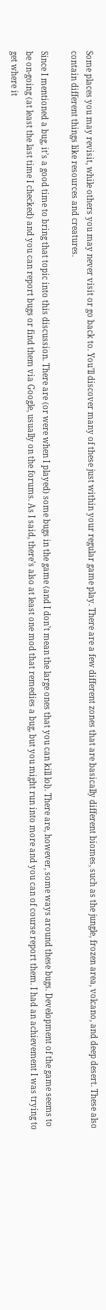Some places you may revisit, while others you may never visit or go back to. You’ll discover many of these just within your regular game play. There are a few different zones that are basically different biomes, such as the jungle, frozen area, volcano, and deep desert. These also contain different things like resources and creatures.

Since I mentioned a bug, it’s a good time to bring that topic into this discussion. There are (or were when I played) some bugs in the game (and I don’t mean the large ones that you can kill lol). There are, however, some ways around these bugs. Development of the game seems to be on-going (at least the last time I checked) and you can report bugs or find them via Google, usually on the forums. As I said, there’s also at least one mod that remedies a bug, but you might run into more and you can of course report them. I had an achievement I was trying to get where it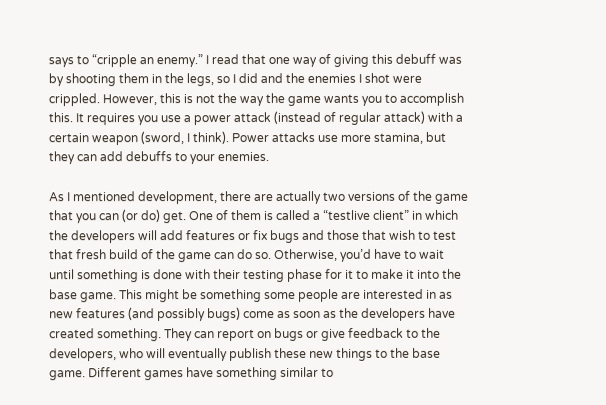says to “cripple an enemy.” I read that one way of giving this debuff was by shooting them in the legs, so I did and the enemies I shot were crippled. However, this is not the way the game wants you to accomplish this. It requires you use a power attack (instead of regular attack) with a certain weapon (sword, I think). Power attacks use more stamina, but they can add debuffs to your enemies.

As I mentioned development, there are actually two versions of the game that you can (or do) get. One of them is called a “testlive client” in which the developers will add features or fix bugs and those that wish to test that fresh build of the game can do so. Otherwise, you’d have to wait until something is done with their testing phase for it to make it into the base game. This might be something some people are interested in as new features (and possibly bugs) come as soon as the developers have created something. They can report on bugs or give feedback to the developers, who will eventually publish these new things to the base game. Different games have something similar to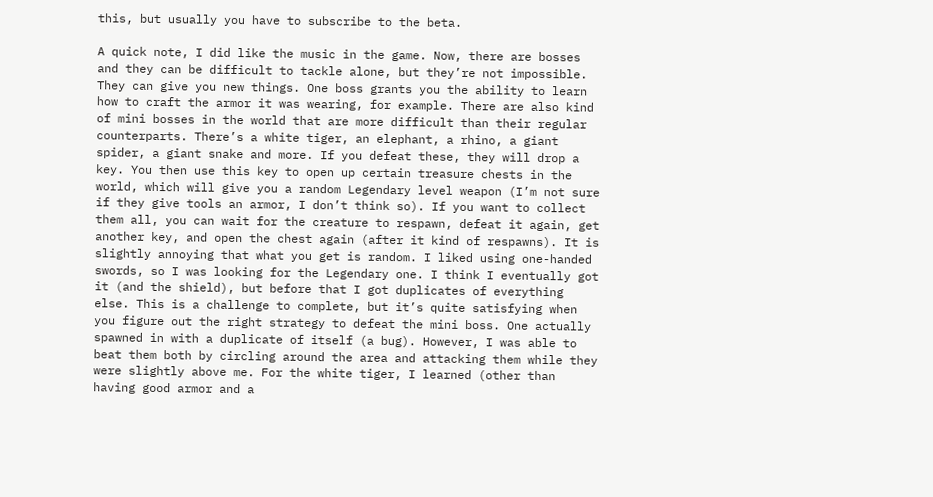this, but usually you have to subscribe to the beta.

A quick note, I did like the music in the game. Now, there are bosses and they can be difficult to tackle alone, but they’re not impossible. They can give you new things. One boss grants you the ability to learn how to craft the armor it was wearing, for example. There are also kind of mini bosses in the world that are more difficult than their regular counterparts. There’s a white tiger, an elephant, a rhino, a giant spider, a giant snake and more. If you defeat these, they will drop a key. You then use this key to open up certain treasure chests in the world, which will give you a random Legendary level weapon (I’m not sure if they give tools an armor, I don’t think so). If you want to collect them all, you can wait for the creature to respawn, defeat it again, get another key, and open the chest again (after it kind of respawns). It is slightly annoying that what you get is random. I liked using one-handed swords, so I was looking for the Legendary one. I think I eventually got it (and the shield), but before that I got duplicates of everything else. This is a challenge to complete, but it’s quite satisfying when you figure out the right strategy to defeat the mini boss. One actually spawned in with a duplicate of itself (a bug). However, I was able to beat them both by circling around the area and attacking them while they were slightly above me. For the white tiger, I learned (other than having good armor and a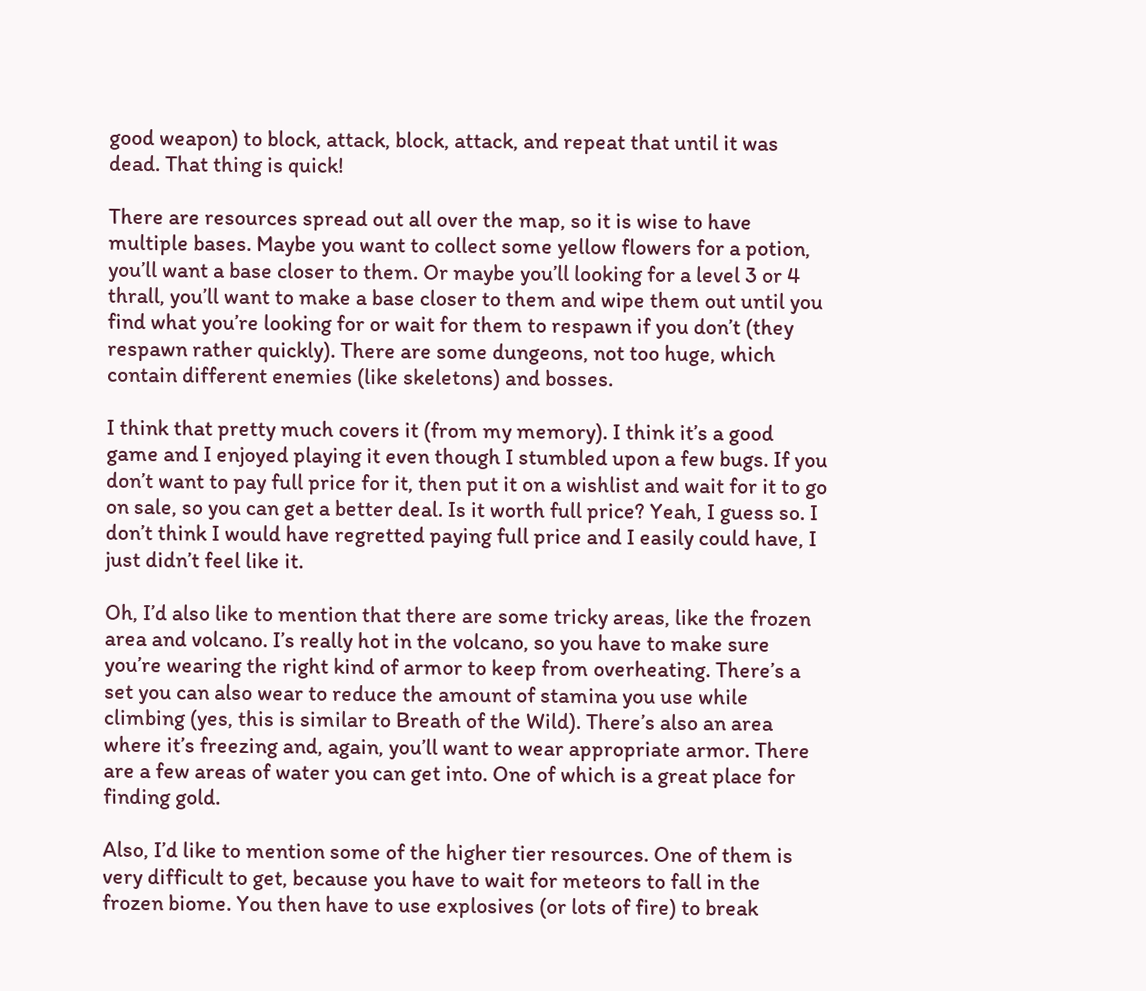good weapon) to block, attack, block, attack, and repeat that until it was dead. That thing is quick!

There are resources spread out all over the map, so it is wise to have multiple bases. Maybe you want to collect some yellow flowers for a potion, you’ll want a base closer to them. Or maybe you’ll looking for a level 3 or 4 thrall, you’ll want to make a base closer to them and wipe them out until you find what you’re looking for or wait for them to respawn if you don’t (they respawn rather quickly). There are some dungeons, not too huge, which contain different enemies (like skeletons) and bosses.

I think that pretty much covers it (from my memory). I think it’s a good game and I enjoyed playing it even though I stumbled upon a few bugs. If you don’t want to pay full price for it, then put it on a wishlist and wait for it to go on sale, so you can get a better deal. Is it worth full price? Yeah, I guess so. I don’t think I would have regretted paying full price and I easily could have, I just didn’t feel like it.

Oh, I’d also like to mention that there are some tricky areas, like the frozen area and volcano. I’s really hot in the volcano, so you have to make sure you’re wearing the right kind of armor to keep from overheating. There’s a set you can also wear to reduce the amount of stamina you use while climbing (yes, this is similar to Breath of the Wild). There’s also an area where it’s freezing and, again, you’ll want to wear appropriate armor. There are a few areas of water you can get into. One of which is a great place for finding gold.

Also, I’d like to mention some of the higher tier resources. One of them is very difficult to get, because you have to wait for meteors to fall in the frozen biome. You then have to use explosives (or lots of fire) to break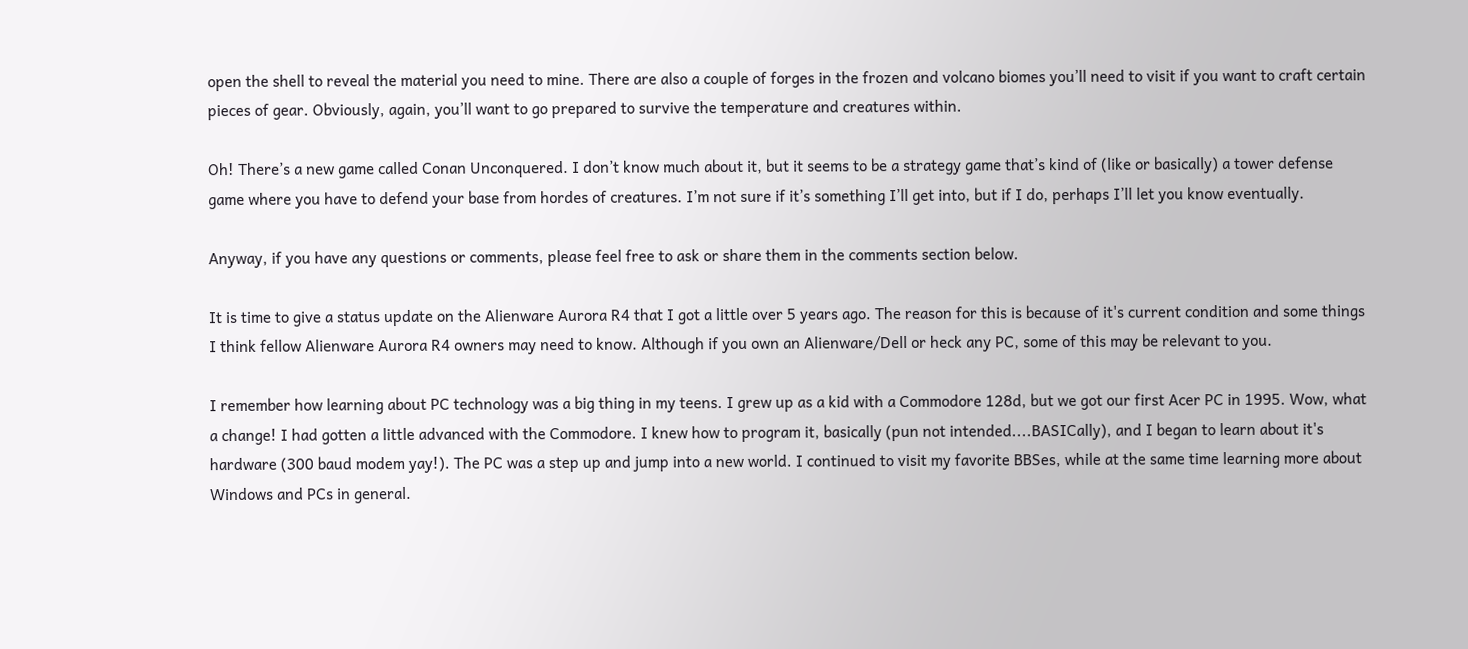open the shell to reveal the material you need to mine. There are also a couple of forges in the frozen and volcano biomes you’ll need to visit if you want to craft certain pieces of gear. Obviously, again, you’ll want to go prepared to survive the temperature and creatures within.

Oh! There’s a new game called Conan Unconquered. I don’t know much about it, but it seems to be a strategy game that’s kind of (like or basically) a tower defense game where you have to defend your base from hordes of creatures. I’m not sure if it’s something I’ll get into, but if I do, perhaps I’ll let you know eventually.

Anyway, if you have any questions or comments, please feel free to ask or share them in the comments section below.

It is time to give a status update on the Alienware Aurora R4 that I got a little over 5 years ago. The reason for this is because of it's current condition and some things I think fellow Alienware Aurora R4 owners may need to know. Although if you own an Alienware/Dell or heck any PC, some of this may be relevant to you.

I remember how learning about PC technology was a big thing in my teens. I grew up as a kid with a Commodore 128d, but we got our first Acer PC in 1995. Wow, what a change! I had gotten a little advanced with the Commodore. I knew how to program it, basically (pun not intended....BASICally), and I began to learn about it's hardware (300 baud modem yay!). The PC was a step up and jump into a new world. I continued to visit my favorite BBSes, while at the same time learning more about Windows and PCs in general.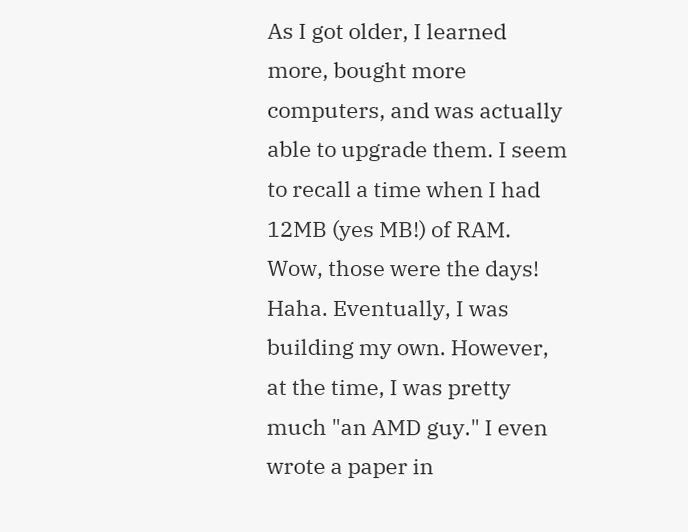As I got older, I learned more, bought more computers, and was actually able to upgrade them. I seem to recall a time when I had 12MB (yes MB!) of RAM. Wow, those were the days! Haha. Eventually, I was building my own. However, at the time, I was pretty much "an AMD guy." I even wrote a paper in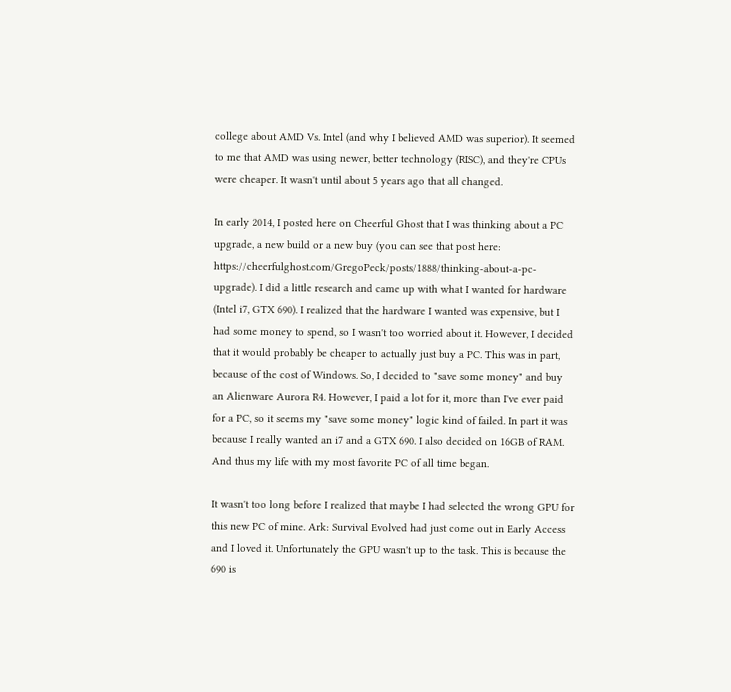college about AMD Vs. Intel (and why I believed AMD was superior). It seemed to me that AMD was using newer, better technology (RISC), and they're CPUs were cheaper. It wasn't until about 5 years ago that all changed.

In early 2014, I posted here on Cheerful Ghost that I was thinking about a PC upgrade, a new build or a new buy (you can see that post here: https://cheerfulghost.com/GregoPeck/posts/1888/thinking-about-a-pc-upgrade). I did a little research and came up with what I wanted for hardware (Intel i7, GTX 690). I realized that the hardware I wanted was expensive, but I had some money to spend, so I wasn't too worried about it. However, I decided that it would probably be cheaper to actually just buy a PC. This was in part, because of the cost of Windows. So, I decided to "save some money" and buy an Alienware Aurora R4. However, I paid a lot for it, more than I've ever paid for a PC, so it seems my "save some money" logic kind of failed. In part it was because I really wanted an i7 and a GTX 690. I also decided on 16GB of RAM. And thus my life with my most favorite PC of all time began.

It wasn't too long before I realized that maybe I had selected the wrong GPU for this new PC of mine. Ark: Survival Evolved had just come out in Early Access and I loved it. Unfortunately the GPU wasn't up to the task. This is because the 690 is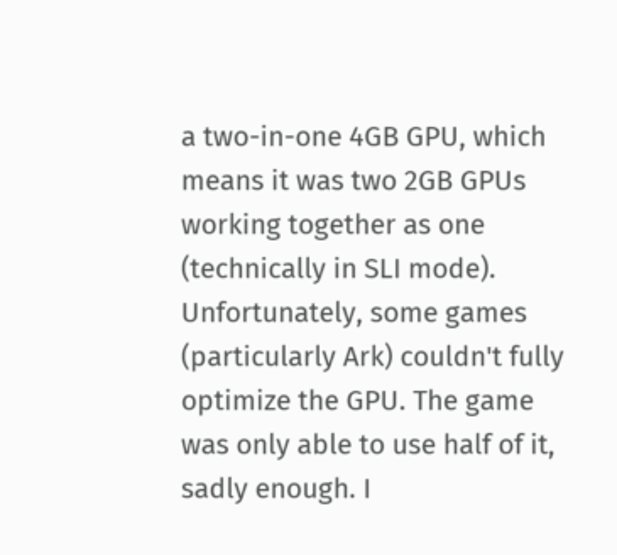a two-in-one 4GB GPU, which means it was two 2GB GPUs working together as one (technically in SLI mode). Unfortunately, some games (particularly Ark) couldn't fully optimize the GPU. The game was only able to use half of it, sadly enough. I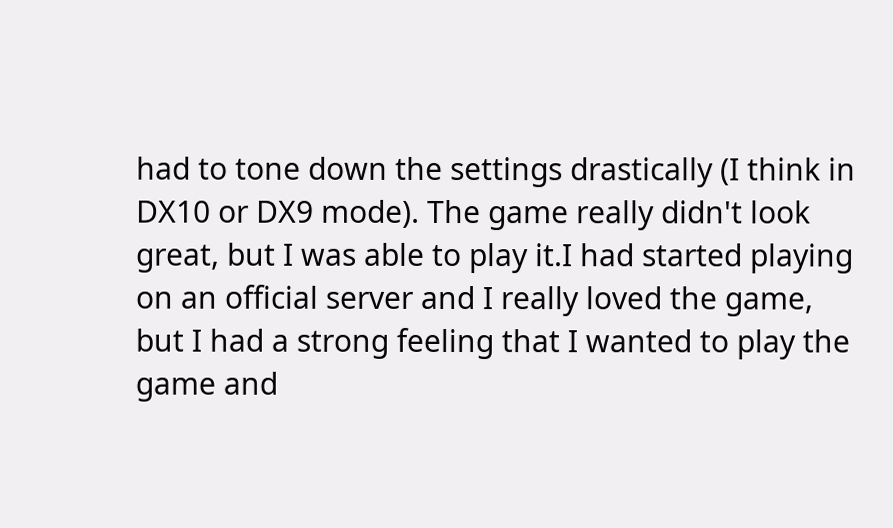had to tone down the settings drastically (I think in DX10 or DX9 mode). The game really didn't look great, but I was able to play it.I had started playing on an official server and I really loved the game, but I had a strong feeling that I wanted to play the game and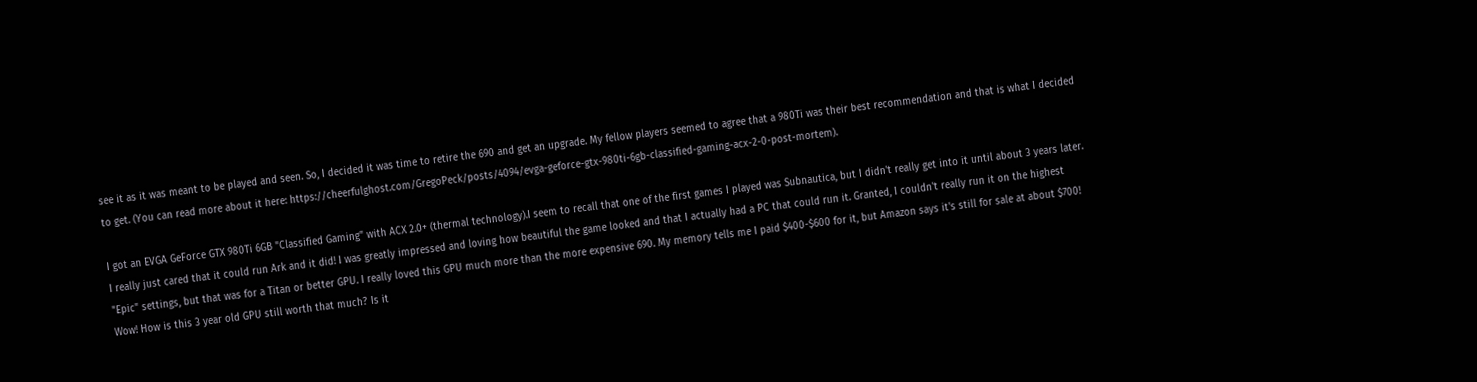see it as it was meant to be played and seen. So, I decided it was time to retire the 690 and get an upgrade. My fellow players seemed to agree that a 980Ti was their best recommendation and that is what I decided to get. (You can read more about it here: https://cheerfulghost.com/GregoPeck/posts/4094/evga-geforce-gtx-980ti-6gb-classified-gaming-acx-2-0-post-mortem).

I got an EVGA GeForce GTX 980Ti 6GB "Classified Gaming" with ACX 2.0+ (thermal technology).I seem to recall that one of the first games I played was Subnautica, but I didn't really get into it until about 3 years later. I really just cared that it could run Ark and it did! I was greatly impressed and loving how beautiful the game looked and that I actually had a PC that could run it. Granted, I couldn't really run it on the highest "Epic" settings, but that was for a Titan or better GPU. I really loved this GPU much more than the more expensive 690. My memory tells me I paid $400-$600 for it, but Amazon says it's still for sale at about $700! Wow! How is this 3 year old GPU still worth that much? Is it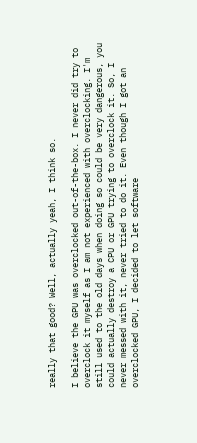really that good? Well, actually yeah, I think so.

I believe the GPU was overclocked out-of-the-box. I never did try to overclock it myself as I am not experienced with overclocking. I'm still used to the old days when doing so could be very dangerous, you could actually destroy a CPU or GPU trying to overclock it. So, I never messed with it, never tried to do it. Even though I got an overclocked GPU, I decided to let software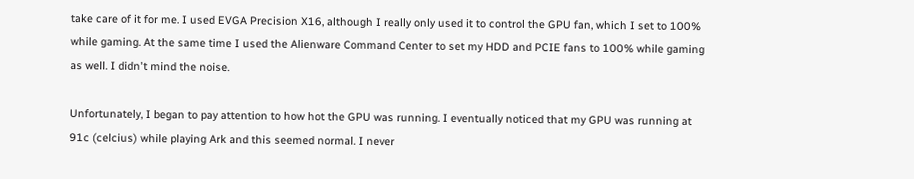take care of it for me. I used EVGA Precision X16, although I really only used it to control the GPU fan, which I set to 100% while gaming. At the same time I used the Alienware Command Center to set my HDD and PCIE fans to 100% while gaming as well. I didn't mind the noise.

Unfortunately, I began to pay attention to how hot the GPU was running. I eventually noticed that my GPU was running at 91c (celcius) while playing Ark and this seemed normal. I never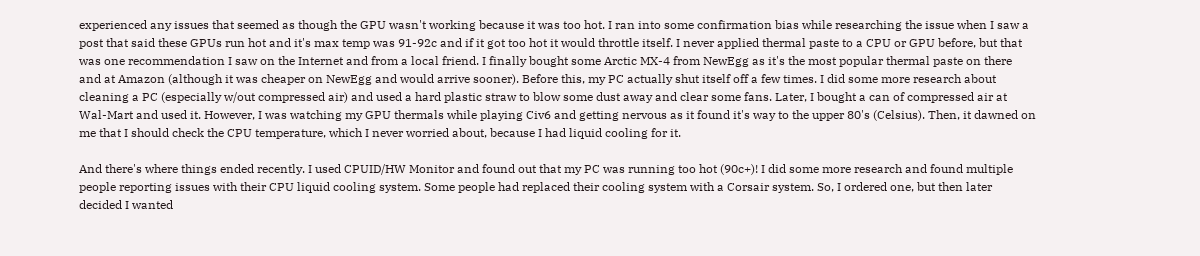experienced any issues that seemed as though the GPU wasn't working because it was too hot. I ran into some confirmation bias while researching the issue when I saw a post that said these GPUs run hot and it's max temp was 91-92c and if it got too hot it would throttle itself. I never applied thermal paste to a CPU or GPU before, but that was one recommendation I saw on the Internet and from a local friend. I finally bought some Arctic MX-4 from NewEgg as it's the most popular thermal paste on there and at Amazon (although it was cheaper on NewEgg and would arrive sooner). Before this, my PC actually shut itself off a few times. I did some more research about cleaning a PC (especially w/out compressed air) and used a hard plastic straw to blow some dust away and clear some fans. Later, I bought a can of compressed air at Wal-Mart and used it. However, I was watching my GPU thermals while playing Civ6 and getting nervous as it found it's way to the upper 80's (Celsius). Then, it dawned on me that I should check the CPU temperature, which I never worried about, because I had liquid cooling for it.

And there's where things ended recently. I used CPUID/HW Monitor and found out that my PC was running too hot (90c+)! I did some more research and found multiple people reporting issues with their CPU liquid cooling system. Some people had replaced their cooling system with a Corsair system. So, I ordered one, but then later decided I wanted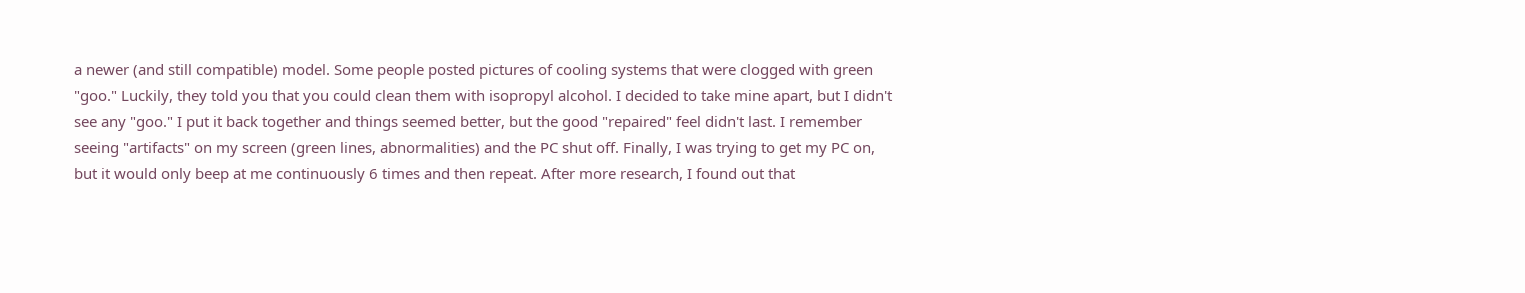a newer (and still compatible) model. Some people posted pictures of cooling systems that were clogged with green "goo." Luckily, they told you that you could clean them with isopropyl alcohol. I decided to take mine apart, but I didn't see any "goo." I put it back together and things seemed better, but the good "repaired" feel didn't last. I remember seeing "artifacts" on my screen (green lines, abnormalities) and the PC shut off. Finally, I was trying to get my PC on, but it would only beep at me continuously 6 times and then repeat. After more research, I found out that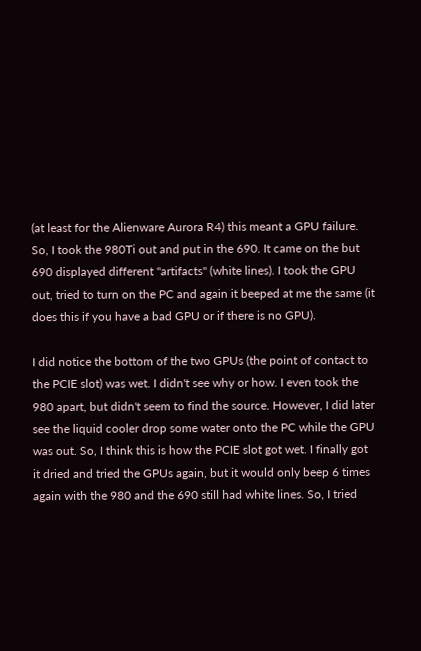(at least for the Alienware Aurora R4) this meant a GPU failure. So, I took the 980Ti out and put in the 690. It came on the but 690 displayed different "artifacts" (white lines). I took the GPU out, tried to turn on the PC and again it beeped at me the same (it does this if you have a bad GPU or if there is no GPU).

I did notice the bottom of the two GPUs (the point of contact to the PCIE slot) was wet. I didn't see why or how. I even took the 980 apart, but didn't seem to find the source. However, I did later see the liquid cooler drop some water onto the PC while the GPU was out. So, I think this is how the PCIE slot got wet. I finally got it dried and tried the GPUs again, but it would only beep 6 times again with the 980 and the 690 still had white lines. So, I tried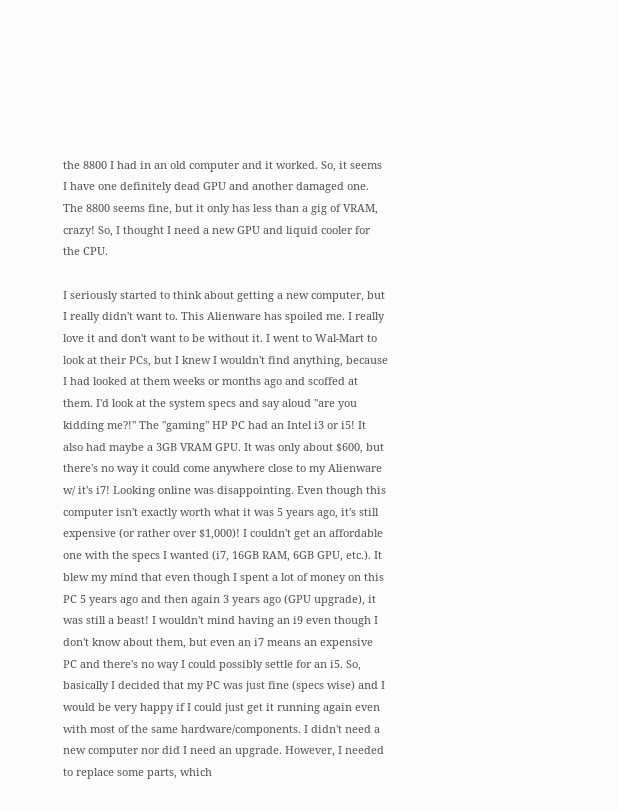the 8800 I had in an old computer and it worked. So, it seems I have one definitely dead GPU and another damaged one. The 8800 seems fine, but it only has less than a gig of VRAM, crazy! So, I thought I need a new GPU and liquid cooler for the CPU.

I seriously started to think about getting a new computer, but I really didn't want to. This Alienware has spoiled me. I really love it and don't want to be without it. I went to Wal-Mart to look at their PCs, but I knew I wouldn't find anything, because I had looked at them weeks or months ago and scoffed at them. I'd look at the system specs and say aloud "are you kidding me?!" The "gaming" HP PC had an Intel i3 or i5! It also had maybe a 3GB VRAM GPU. It was only about $600, but there's no way it could come anywhere close to my Alienware w/ it's i7! Looking online was disappointing. Even though this computer isn't exactly worth what it was 5 years ago, it's still expensive (or rather over $1,000)! I couldn't get an affordable one with the specs I wanted (i7, 16GB RAM, 6GB GPU, etc.). It blew my mind that even though I spent a lot of money on this PC 5 years ago and then again 3 years ago (GPU upgrade), it was still a beast! I wouldn't mind having an i9 even though I don't know about them, but even an i7 means an expensive PC and there's no way I could possibly settle for an i5. So, basically I decided that my PC was just fine (specs wise) and I would be very happy if I could just get it running again even with most of the same hardware/components. I didn't need a new computer nor did I need an upgrade. However, I needed to replace some parts, which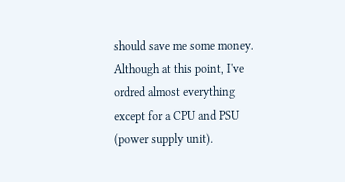should save me some money. Although at this point, I've ordred almost everything except for a CPU and PSU (power supply unit).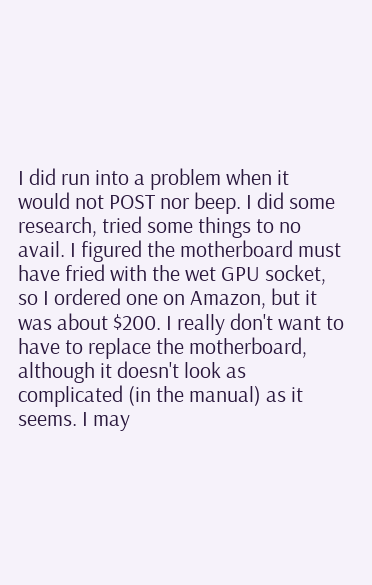I did run into a problem when it would not POST nor beep. I did some research, tried some things to no avail. I figured the motherboard must have fried with the wet GPU socket, so I ordered one on Amazon, but it was about $200. I really don't want to have to replace the motherboard, although it doesn't look as complicated (in the manual) as it seems. I may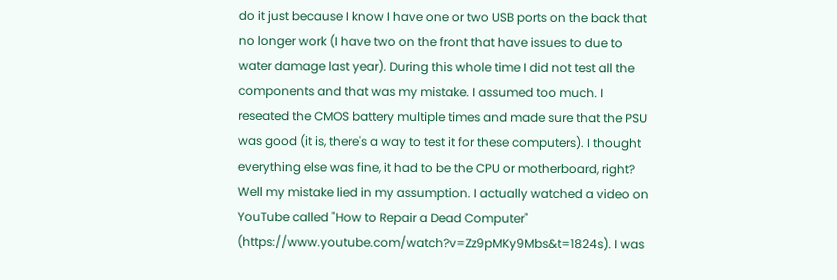do it just because I know I have one or two USB ports on the back that no longer work (I have two on the front that have issues to due to water damage last year). During this whole time I did not test all the components and that was my mistake. I assumed too much. I reseated the CMOS battery multiple times and made sure that the PSU was good (it is, there's a way to test it for these computers). I thought everything else was fine, it had to be the CPU or motherboard, right? Well my mistake lied in my assumption. I actually watched a video on YouTube called "How to Repair a Dead Computer" (https://www.youtube.com/watch?v=Zz9pMKy9Mbs&t=1824s). I was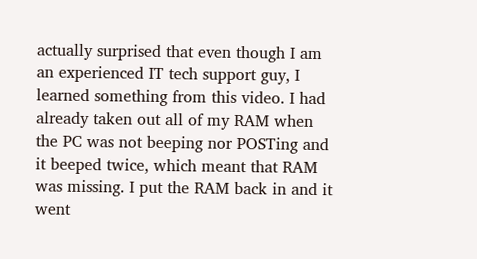actually surprised that even though I am an experienced IT tech support guy, I learned something from this video. I had already taken out all of my RAM when the PC was not beeping nor POSTing and it beeped twice, which meant that RAM was missing. I put the RAM back in and it went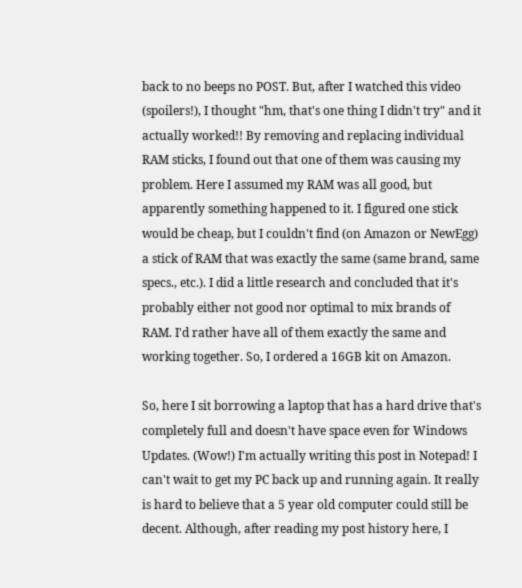back to no beeps no POST. But, after I watched this video (spoilers!), I thought "hm, that's one thing I didn't try" and it actually worked!! By removing and replacing individual RAM sticks, I found out that one of them was causing my problem. Here I assumed my RAM was all good, but apparently something happened to it. I figured one stick would be cheap, but I couldn't find (on Amazon or NewEgg) a stick of RAM that was exactly the same (same brand, same specs., etc.). I did a little research and concluded that it's probably either not good nor optimal to mix brands of RAM. I'd rather have all of them exactly the same and working together. So, I ordered a 16GB kit on Amazon.

So, here I sit borrowing a laptop that has a hard drive that's completely full and doesn't have space even for Windows Updates. (Wow!) I'm actually writing this post in Notepad! I can't wait to get my PC back up and running again. It really is hard to believe that a 5 year old computer could still be decent. Although, after reading my post history here, I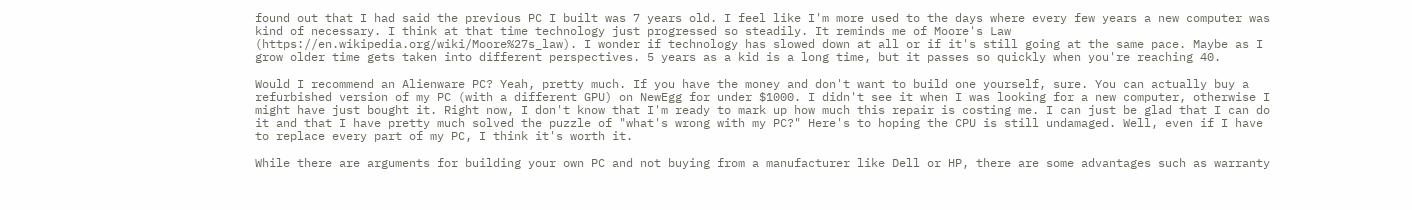found out that I had said the previous PC I built was 7 years old. I feel like I'm more used to the days where every few years a new computer was kind of necessary. I think at that time technology just progressed so steadily. It reminds me of Moore's Law (https://en.wikipedia.org/wiki/Moore%27s_law). I wonder if technology has slowed down at all or if it's still going at the same pace. Maybe as I grow older time gets taken into different perspectives. 5 years as a kid is a long time, but it passes so quickly when you're reaching 40.

Would I recommend an Alienware PC? Yeah, pretty much. If you have the money and don't want to build one yourself, sure. You can actually buy a refurbished version of my PC (with a different GPU) on NewEgg for under $1000. I didn't see it when I was looking for a new computer, otherwise I might have just bought it. Right now, I don't know that I'm ready to mark up how much this repair is costing me. I can just be glad that I can do it and that I have pretty much solved the puzzle of "what's wrong with my PC?" Here's to hoping the CPU is still undamaged. Well, even if I have to replace every part of my PC, I think it's worth it.

While there are arguments for building your own PC and not buying from a manufacturer like Dell or HP, there are some advantages such as warranty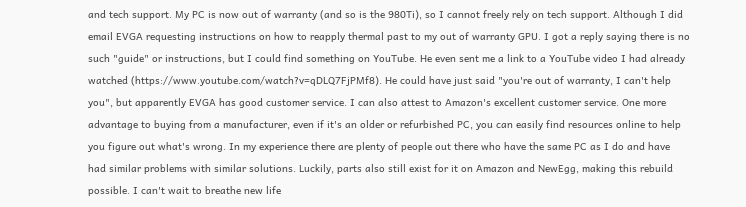and tech support. My PC is now out of warranty (and so is the 980Ti), so I cannot freely rely on tech support. Although I did email EVGA requesting instructions on how to reapply thermal past to my out of warranty GPU. I got a reply saying there is no such "guide" or instructions, but I could find something on YouTube. He even sent me a link to a YouTube video I had already watched (https://www.youtube.com/watch?v=qDLQ7FjPMf8). He could have just said "you're out of warranty, I can't help you", but apparently EVGA has good customer service. I can also attest to Amazon's excellent customer service. One more advantage to buying from a manufacturer, even if it's an older or refurbished PC, you can easily find resources online to help you figure out what's wrong. In my experience there are plenty of people out there who have the same PC as I do and have had similar problems with similar solutions. Luckily, parts also still exist for it on Amazon and NewEgg, making this rebuild possible. I can't wait to breathe new life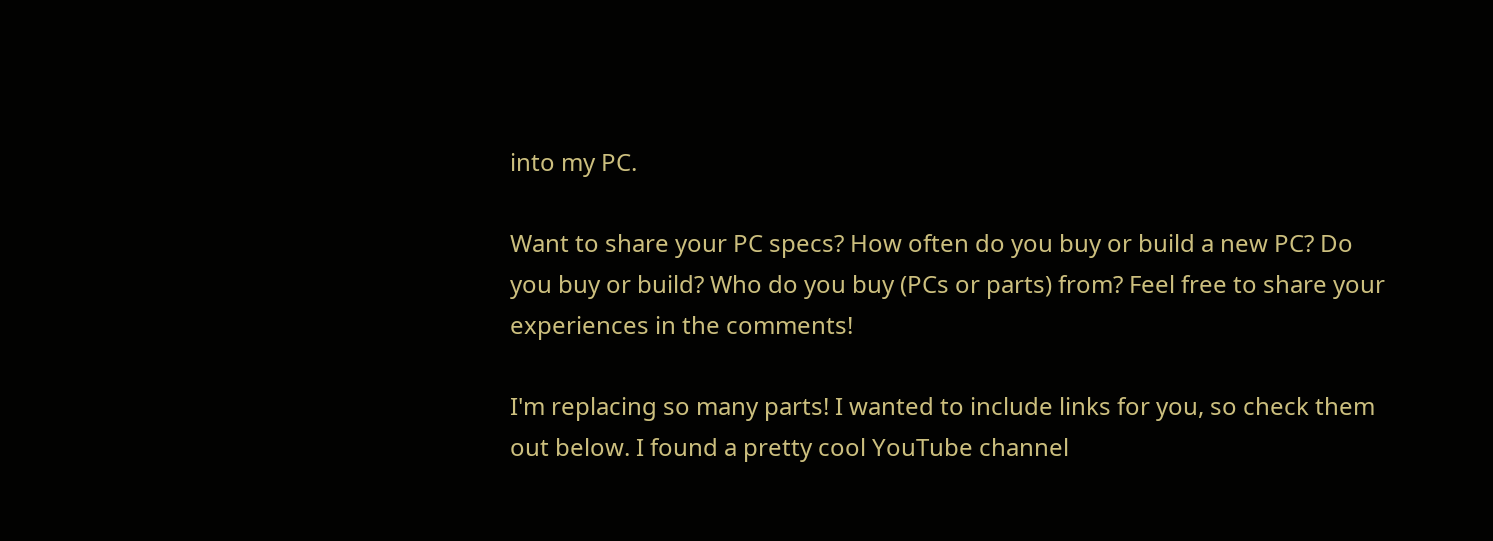into my PC.

Want to share your PC specs? How often do you buy or build a new PC? Do you buy or build? Who do you buy (PCs or parts) from? Feel free to share your experiences in the comments!

I'm replacing so many parts! I wanted to include links for you, so check them out below. I found a pretty cool YouTube channel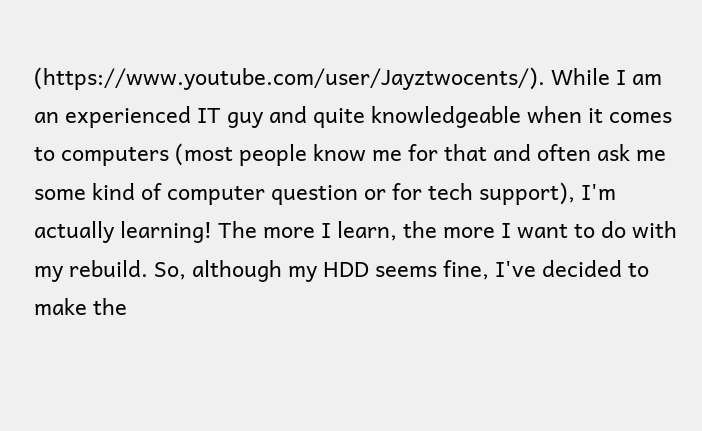(https://www.youtube.com/user/Jayztwocents/). While I am an experienced IT guy and quite knowledgeable when it comes to computers (most people know me for that and often ask me some kind of computer question or for tech support), I'm actually learning! The more I learn, the more I want to do with my rebuild. So, although my HDD seems fine, I've decided to make the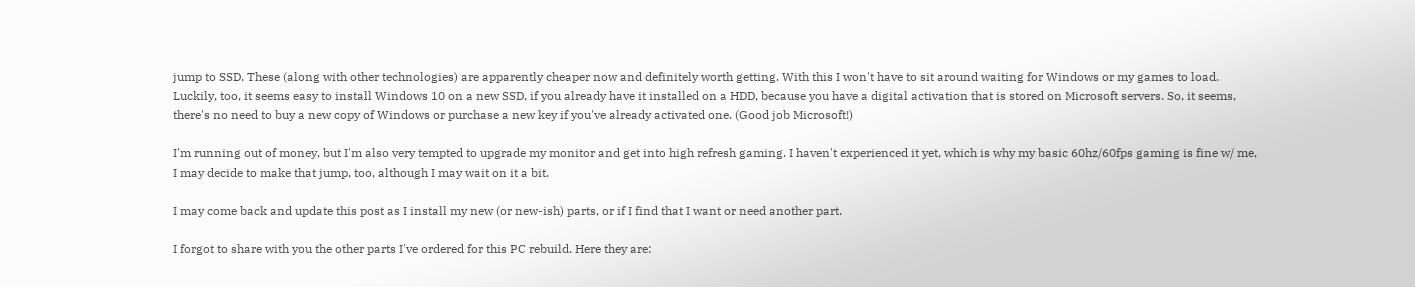jump to SSD. These (along with other technologies) are apparently cheaper now and definitely worth getting. With this I won't have to sit around waiting for Windows or my games to load. Luckily, too, it seems easy to install Windows 10 on a new SSD, if you already have it installed on a HDD, because you have a digital activation that is stored on Microsoft servers. So, it seems, there's no need to buy a new copy of Windows or purchase a new key if you've already activated one. (Good job Microsoft!)

I'm running out of money, but I'm also very tempted to upgrade my monitor and get into high refresh gaming. I haven't experienced it yet, which is why my basic 60hz/60fps gaming is fine w/ me, I may decide to make that jump, too, although I may wait on it a bit.

I may come back and update this post as I install my new (or new-ish) parts, or if I find that I want or need another part.

I forgot to share with you the other parts I've ordered for this PC rebuild. Here they are: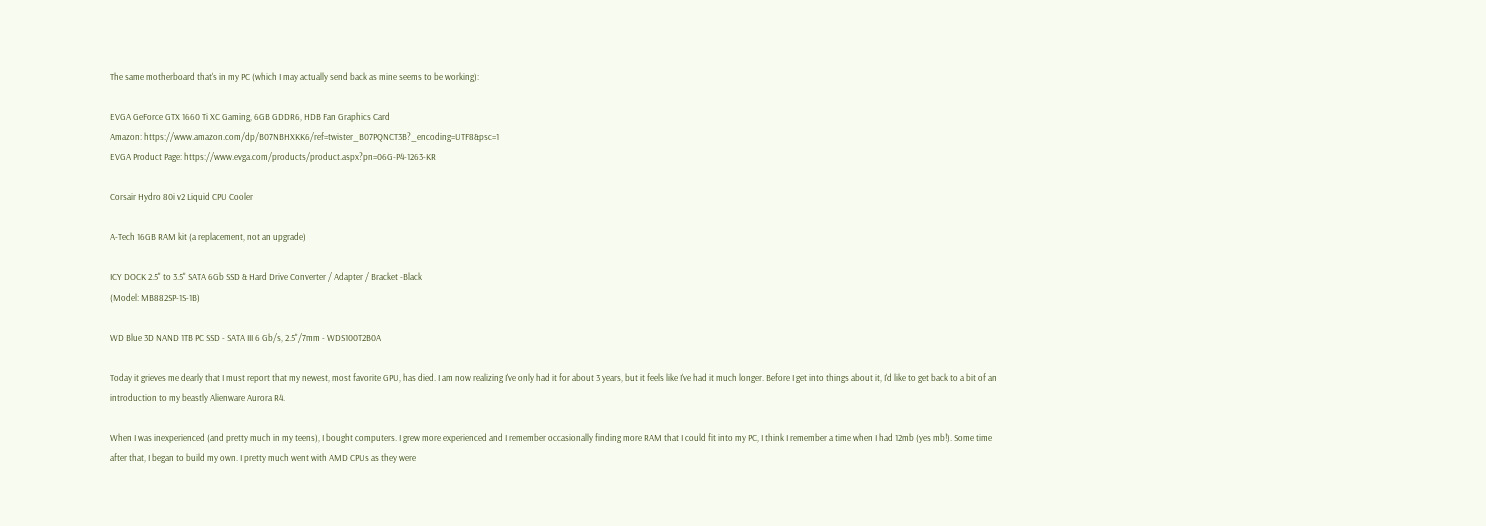The same motherboard that's in my PC (which I may actually send back as mine seems to be working):

EVGA GeForce GTX 1660 Ti XC Gaming, 6GB GDDR6, HDB Fan Graphics Card
Amazon: https://www.amazon.com/dp/B07NBHXKK6/ref=twister_B07PQNCT3B?_encoding=UTF8&psc=1
EVGA Product Page: https://www.evga.com/products/product.aspx?pn=06G-P4-1263-KR

Corsair Hydro 80i v2 Liquid CPU Cooler

A-Tech 16GB RAM kit (a replacement, not an upgrade)

ICY DOCK 2.5" to 3.5" SATA 6Gb SSD & Hard Drive Converter / Adapter / Bracket -Black
(Model: MB882SP-1S-1B)

WD Blue 3D NAND 1TB PC SSD - SATA III 6 Gb/s, 2.5"/7mm - WDS100T2B0A

Today it grieves me dearly that I must report that my newest, most favorite GPU, has died. I am now realizing I've only had it for about 3 years, but it feels like I've had it much longer. Before I get into things about it, I'd like to get back to a bit of an introduction to my beastly Alienware Aurora R4.

When I was inexperienced (and pretty much in my teens), I bought computers. I grew more experienced and I remember occasionally finding more RAM that I could fit into my PC, I think I remember a time when I had 12mb (yes mb!). Some time after that, I began to build my own. I pretty much went with AMD CPUs as they were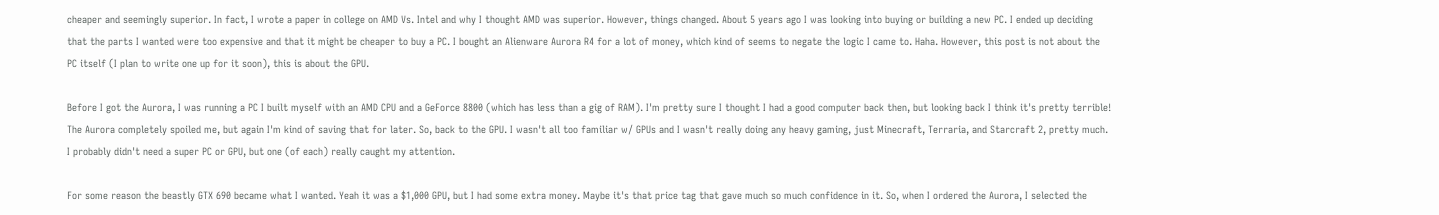cheaper and seemingly superior. In fact, I wrote a paper in college on AMD Vs. Intel and why I thought AMD was superior. However, things changed. About 5 years ago I was looking into buying or building a new PC. I ended up deciding that the parts I wanted were too expensive and that it might be cheaper to buy a PC. I bought an Alienware Aurora R4 for a lot of money, which kind of seems to negate the logic I came to. Haha. However, this post is not about the PC itself (I plan to write one up for it soon), this is about the GPU.

Before I got the Aurora, I was running a PC I built myself with an AMD CPU and a GeForce 8800 (which has less than a gig of RAM). I'm pretty sure I thought I had a good computer back then, but looking back I think it's pretty terrible! The Aurora completely spoiled me, but again I'm kind of saving that for later. So, back to the GPU. I wasn't all too familiar w/ GPUs and I wasn't really doing any heavy gaming, just Minecraft, Terraria, and Starcraft 2, pretty much. I probably didn't need a super PC or GPU, but one (of each) really caught my attention.

For some reason the beastly GTX 690 became what I wanted. Yeah it was a $1,000 GPU, but I had some extra money. Maybe it's that price tag that gave much so much confidence in it. So, when I ordered the Aurora, I selected the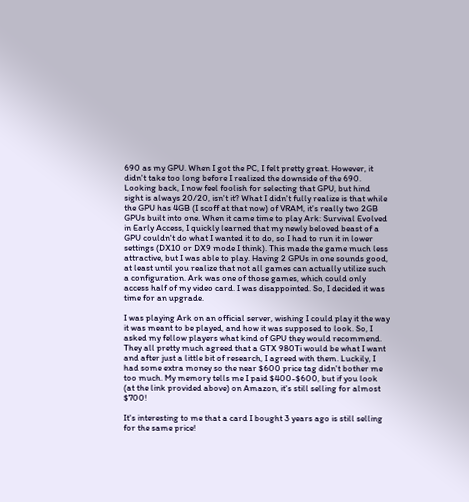690 as my GPU. When I got the PC, I felt pretty great. However, it didn't take too long before I realized the downside of the 690. Looking back, I now feel foolish for selecting that GPU, but hind sight is always 20/20, isn't it? What I didn't fully realize is that while the GPU has 4GB (I scoff at that now) of VRAM, it's really two 2GB GPUs built into one. When it came time to play Ark: Survival Evolved in Early Access, I quickly learned that my newly beloved beast of a GPU couldn't do what I wanted it to do, so I had to run it in lower settings (DX10 or DX9 mode I think). This made the game much less attractive, but I was able to play. Having 2 GPUs in one sounds good, at least until you realize that not all games can actually utilize such a configuration. Ark was one of those games, which could only access half of my video card. I was disappointed. So, I decided it was time for an upgrade.

I was playing Ark on an official server, wishing I could play it the way it was meant to be played, and how it was supposed to look. So, I asked my fellow players what kind of GPU they would recommend. They all pretty much agreed that a GTX 980Ti would be what I want and after just a little bit of research, I agreed with them. Luckily, I had some extra money so the near $600 price tag didn't bother me too much. My memory tells me I paid $400-$600, but if you look (at the link provided above) on Amazon, it's still selling for almost $700!

It's interesting to me that a card I bought 3 years ago is still selling for the same price!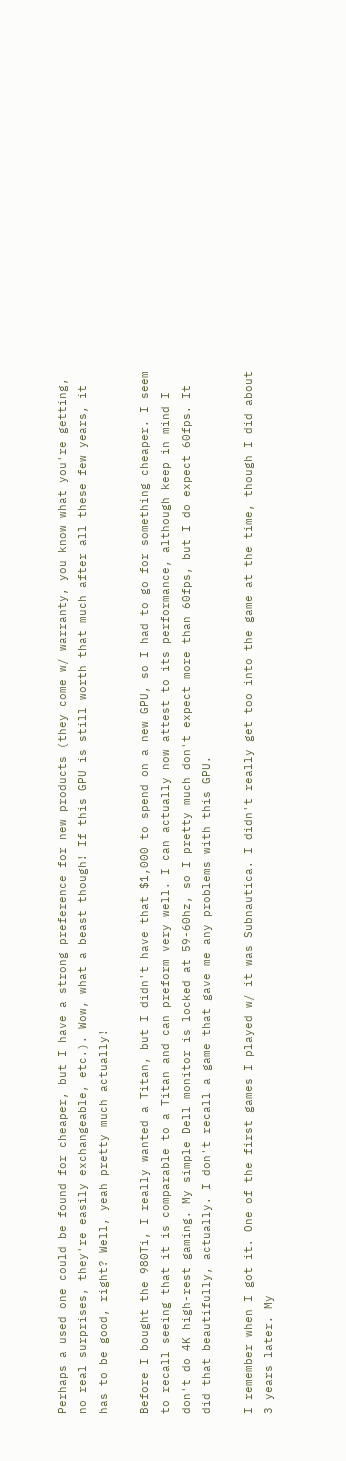Perhaps a used one could be found for cheaper, but I have a strong preference for new products (they come w/ warranty, you know what you're getting, no real surprises, they're easily exchangeable, etc.). Wow, what a beast though! If this GPU is still worth that much after all these few years, it has to be good, right? Well, yeah pretty much actually!

Before I bought the 980Ti, I really wanted a Titan, but I didn't have that $1,000 to spend on a new GPU, so I had to go for something cheaper. I seem to recall seeing that it is comparable to a Titan and can preform very well. I can actually now attest to its performance, although keep in mind I don't do 4K high-rest gaming. My simple Dell monitor is locked at 59-60hz, so I pretty much don't expect more than 60fps, but I do expect 60fps. It did that beautifully, actually. I don't recall a game that gave me any problems with this GPU.

I remember when I got it. One of the first games I played w/ it was Subnautica. I didn't really get too into the game at the time, though I did about 3 years later. My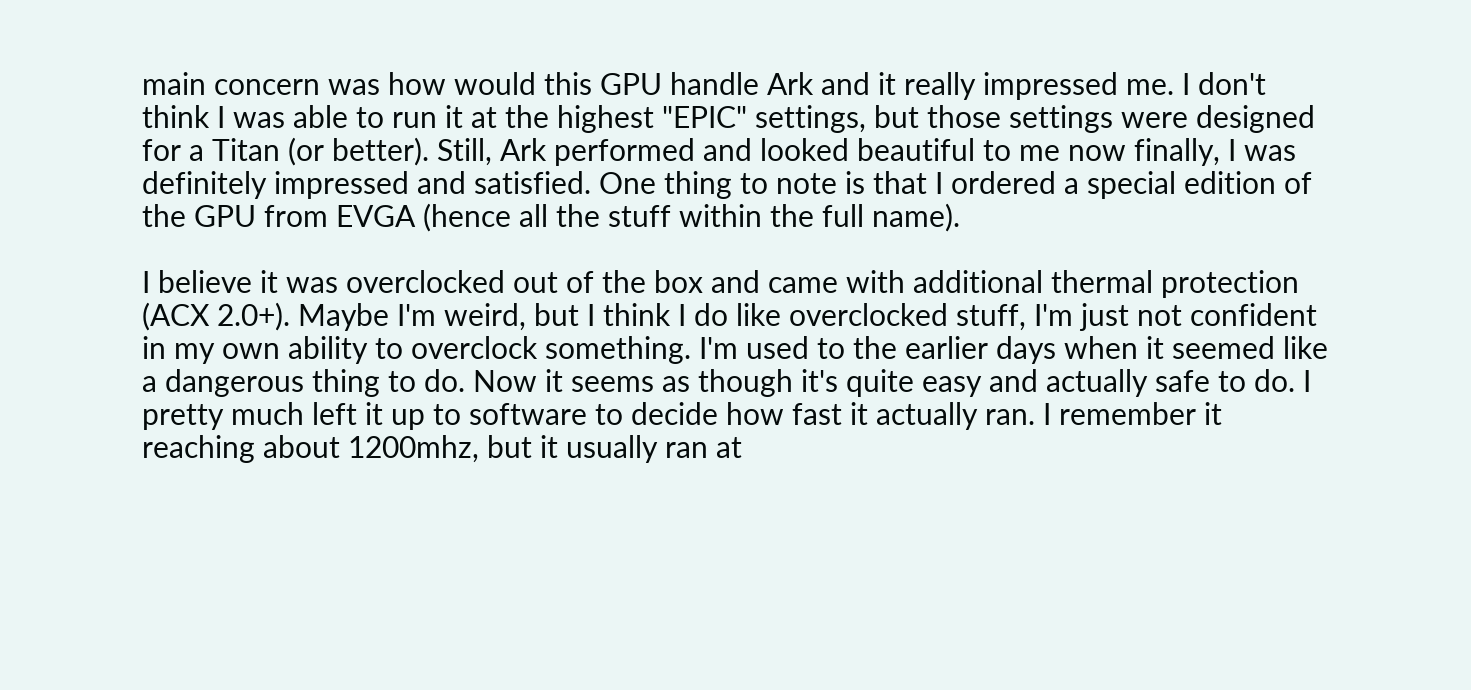main concern was how would this GPU handle Ark and it really impressed me. I don't think I was able to run it at the highest "EPIC" settings, but those settings were designed for a Titan (or better). Still, Ark performed and looked beautiful to me now finally, I was definitely impressed and satisfied. One thing to note is that I ordered a special edition of the GPU from EVGA (hence all the stuff within the full name).

I believe it was overclocked out of the box and came with additional thermal protection (ACX 2.0+). Maybe I'm weird, but I think I do like overclocked stuff, I'm just not confident in my own ability to overclock something. I'm used to the earlier days when it seemed like a dangerous thing to do. Now it seems as though it's quite easy and actually safe to do. I pretty much left it up to software to decide how fast it actually ran. I remember it reaching about 1200mhz, but it usually ran at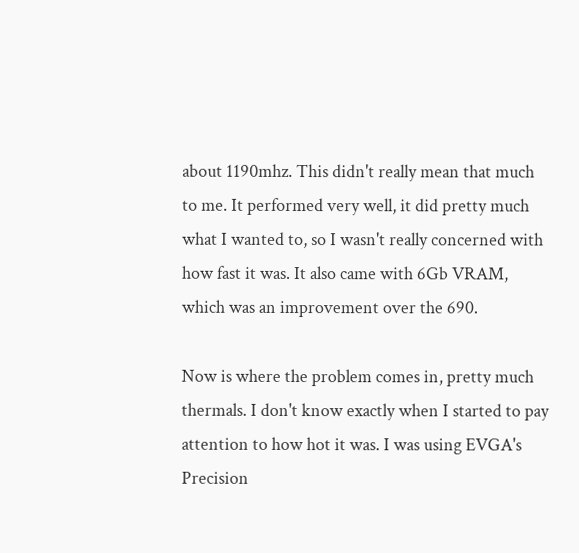about 1190mhz. This didn't really mean that much to me. It performed very well, it did pretty much what I wanted to, so I wasn't really concerned with how fast it was. It also came with 6Gb VRAM, which was an improvement over the 690.

Now is where the problem comes in, pretty much thermals. I don't know exactly when I started to pay attention to how hot it was. I was using EVGA's Precision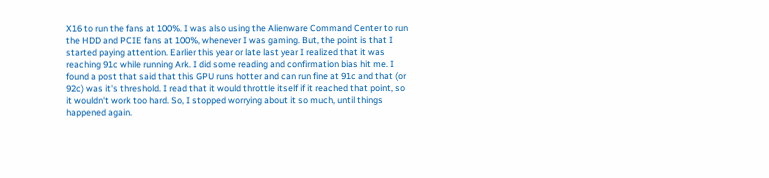X16 to run the fans at 100%. I was also using the Alienware Command Center to run the HDD and PCIE fans at 100%, whenever I was gaming. But, the point is that I started paying attention. Earlier this year or late last year I realized that it was reaching 91c while running Ark. I did some reading and confirmation bias hit me. I found a post that said that this GPU runs hotter and can run fine at 91c and that (or 92c) was it's threshold. I read that it would throttle itself if it reached that point, so it wouldn't work too hard. So, I stopped worrying about it so much, until things happened again.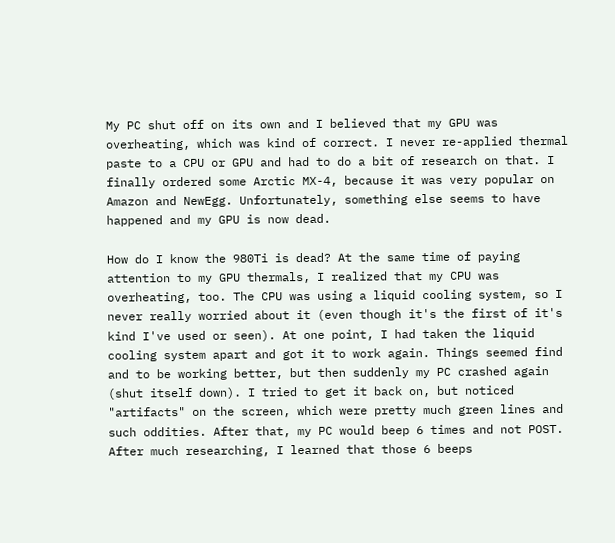My PC shut off on its own and I believed that my GPU was overheating, which was kind of correct. I never re-applied thermal paste to a CPU or GPU and had to do a bit of research on that. I finally ordered some Arctic MX-4, because it was very popular on Amazon and NewEgg. Unfortunately, something else seems to have happened and my GPU is now dead.

How do I know the 980Ti is dead? At the same time of paying attention to my GPU thermals, I realized that my CPU was overheating, too. The CPU was using a liquid cooling system, so I never really worried about it (even though it's the first of it's kind I've used or seen). At one point, I had taken the liquid cooling system apart and got it to work again. Things seemed find and to be working better, but then suddenly my PC crashed again (shut itself down). I tried to get it back on, but noticed "artifacts" on the screen, which were pretty much green lines and such oddities. After that, my PC would beep 6 times and not POST. After much researching, I learned that those 6 beeps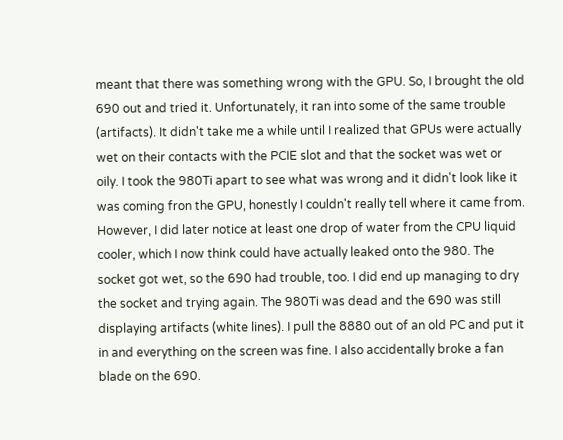meant that there was something wrong with the GPU. So, I brought the old 690 out and tried it. Unfortunately, it ran into some of the same trouble (artifacts). It didn't take me a while until I realized that GPUs were actually wet on their contacts with the PCIE slot and that the socket was wet or oily. I took the 980Ti apart to see what was wrong and it didn't look like it was coming fron the GPU, honestly I couldn't really tell where it came from. However, I did later notice at least one drop of water from the CPU liquid cooler, which I now think could have actually leaked onto the 980. The socket got wet, so the 690 had trouble, too. I did end up managing to dry the socket and trying again. The 980Ti was dead and the 690 was still displaying artifacts (white lines). I pull the 8880 out of an old PC and put it in and everything on the screen was fine. I also accidentally broke a fan blade on the 690.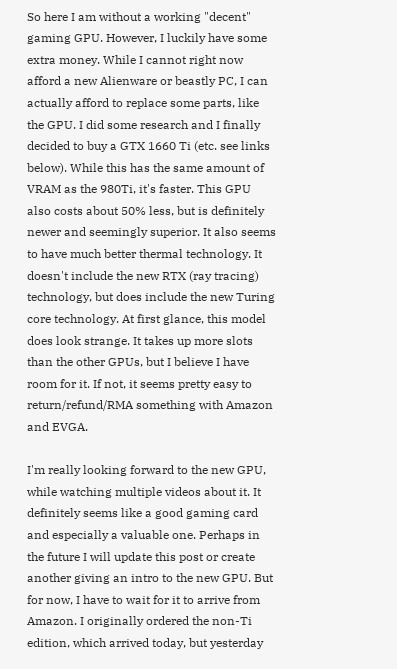So here I am without a working "decent" gaming GPU. However, I luckily have some extra money. While I cannot right now afford a new Alienware or beastly PC, I can actually afford to replace some parts, like the GPU. I did some research and I finally decided to buy a GTX 1660 Ti (etc. see links below). While this has the same amount of VRAM as the 980Ti, it's faster. This GPU also costs about 50% less, but is definitely newer and seemingly superior. It also seems to have much better thermal technology. It doesn't include the new RTX (ray tracing) technology, but does include the new Turing core technology. At first glance, this model does look strange. It takes up more slots than the other GPUs, but I believe I have room for it. If not, it seems pretty easy to return/refund/RMA something with Amazon and EVGA.

I'm really looking forward to the new GPU, while watching multiple videos about it. It definitely seems like a good gaming card and especially a valuable one. Perhaps in the future I will update this post or create another giving an intro to the new GPU. But for now, I have to wait for it to arrive from Amazon. I originally ordered the non-Ti edition, which arrived today, but yesterday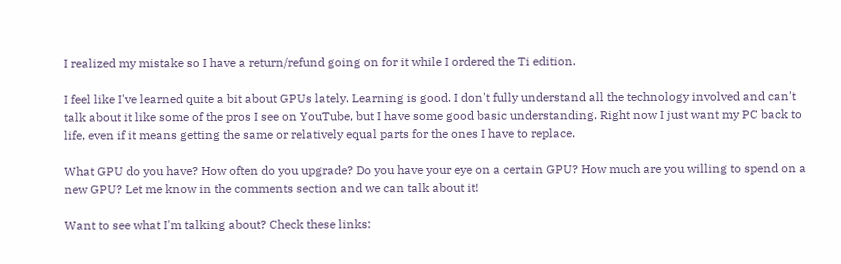I realized my mistake so I have a return/refund going on for it while I ordered the Ti edition.

I feel like I've learned quite a bit about GPUs lately. Learning is good. I don't fully understand all the technology involved and can't talk about it like some of the pros I see on YouTube, but I have some good basic understanding. Right now I just want my PC back to life, even if it means getting the same or relatively equal parts for the ones I have to replace.

What GPU do you have? How often do you upgrade? Do you have your eye on a certain GPU? How much are you willing to spend on a new GPU? Let me know in the comments section and we can talk about it!

Want to see what I'm talking about? Check these links: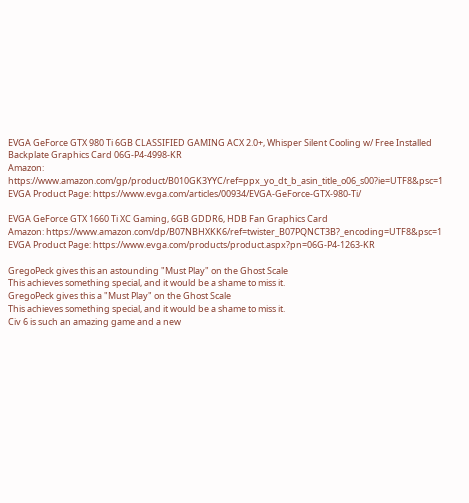EVGA GeForce GTX 980 Ti 6GB CLASSIFIED GAMING ACX 2.0+, Whisper Silent Cooling w/ Free Installed Backplate Graphics Card 06G-P4-4998-KR
Amazon: https://www.amazon.com/gp/product/B010GK3YYC/ref=ppx_yo_dt_b_asin_title_o06_s00?ie=UTF8&psc=1
EVGA Product Page: https://www.evga.com/articles/00934/EVGA-GeForce-GTX-980-Ti/

EVGA GeForce GTX 1660 Ti XC Gaming, 6GB GDDR6, HDB Fan Graphics Card
Amazon: https://www.amazon.com/dp/B07NBHXKK6/ref=twister_B07PQNCT3B?_encoding=UTF8&psc=1
EVGA Product Page: https://www.evga.com/products/product.aspx?pn=06G-P4-1263-KR

GregoPeck gives this an astounding "Must Play" on the Ghost Scale
This achieves something special, and it would be a shame to miss it.
GregoPeck gives this a "Must Play" on the Ghost Scale
This achieves something special, and it would be a shame to miss it.
Civ 6 is such an amazing game and a new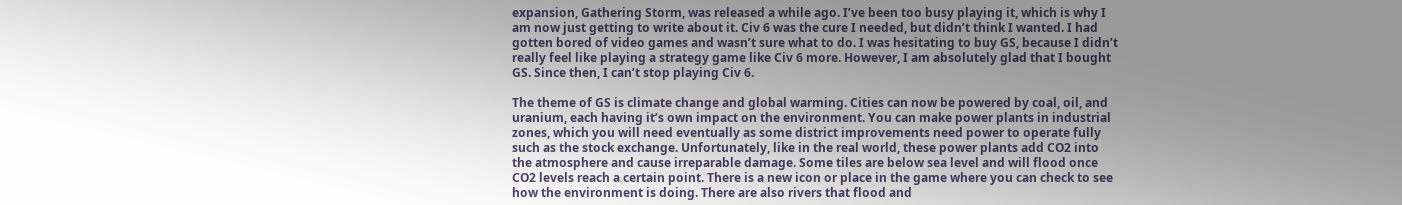expansion, Gathering Storm, was released a while ago. I’ve been too busy playing it, which is why I am now just getting to write about it. Civ 6 was the cure I needed, but didn’t think I wanted. I had gotten bored of video games and wasn’t sure what to do. I was hesitating to buy GS, because I didn’t really feel like playing a strategy game like Civ 6 more. However, I am absolutely glad that I bought GS. Since then, I can’t stop playing Civ 6.

The theme of GS is climate change and global warming. Cities can now be powered by coal, oil, and uranium, each having it’s own impact on the environment. You can make power plants in industrial zones, which you will need eventually as some district improvements need power to operate fully such as the stock exchange. Unfortunately, like in the real world, these power plants add CO2 into the atmosphere and cause irreparable damage. Some tiles are below sea level and will flood once CO2 levels reach a certain point. There is a new icon or place in the game where you can check to see how the environment is doing. There are also rivers that flood and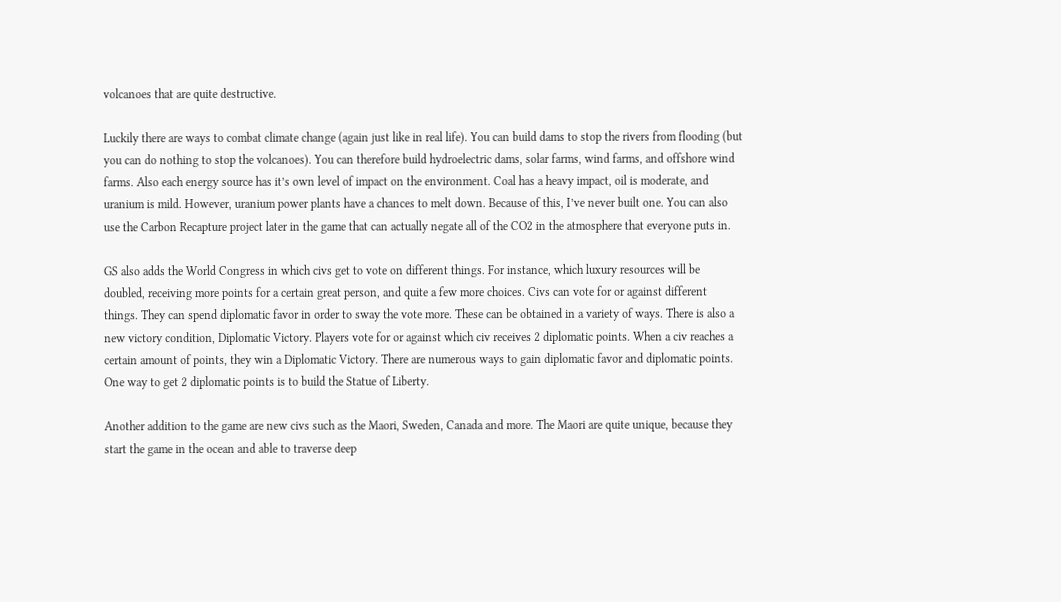volcanoes that are quite destructive.

Luckily there are ways to combat climate change (again just like in real life). You can build dams to stop the rivers from flooding (but you can do nothing to stop the volcanoes). You can therefore build hydroelectric dams, solar farms, wind farms, and offshore wind farms. Also each energy source has it’s own level of impact on the environment. Coal has a heavy impact, oil is moderate, and uranium is mild. However, uranium power plants have a chances to melt down. Because of this, I’ve never built one. You can also use the Carbon Recapture project later in the game that can actually negate all of the CO2 in the atmosphere that everyone puts in.

GS also adds the World Congress in which civs get to vote on different things. For instance, which luxury resources will be doubled, receiving more points for a certain great person, and quite a few more choices. Civs can vote for or against different things. They can spend diplomatic favor in order to sway the vote more. These can be obtained in a variety of ways. There is also a new victory condition, Diplomatic Victory. Players vote for or against which civ receives 2 diplomatic points. When a civ reaches a certain amount of points, they win a Diplomatic Victory. There are numerous ways to gain diplomatic favor and diplomatic points. One way to get 2 diplomatic points is to build the Statue of Liberty.

Another addition to the game are new civs such as the Maori, Sweden, Canada and more. The Maori are quite unique, because they start the game in the ocean and able to traverse deep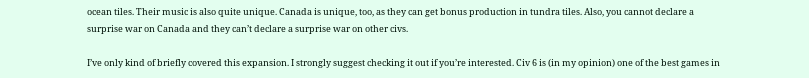ocean tiles. Their music is also quite unique. Canada is unique, too, as they can get bonus production in tundra tiles. Also, you cannot declare a surprise war on Canada and they can’t declare a surprise war on other civs.

I’ve only kind of briefly covered this expansion. I strongly suggest checking it out if you’re interested. Civ 6 is (in my opinion) one of the best games in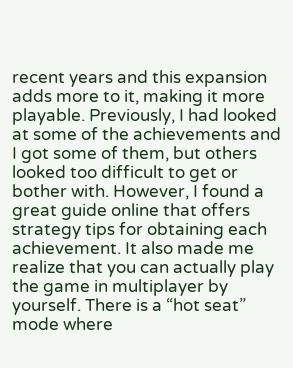recent years and this expansion adds more to it, making it more playable. Previously, I had looked at some of the achievements and I got some of them, but others looked too difficult to get or bother with. However, I found a great guide online that offers strategy tips for obtaining each achievement. It also made me realize that you can actually play the game in multiplayer by yourself. There is a “hot seat” mode where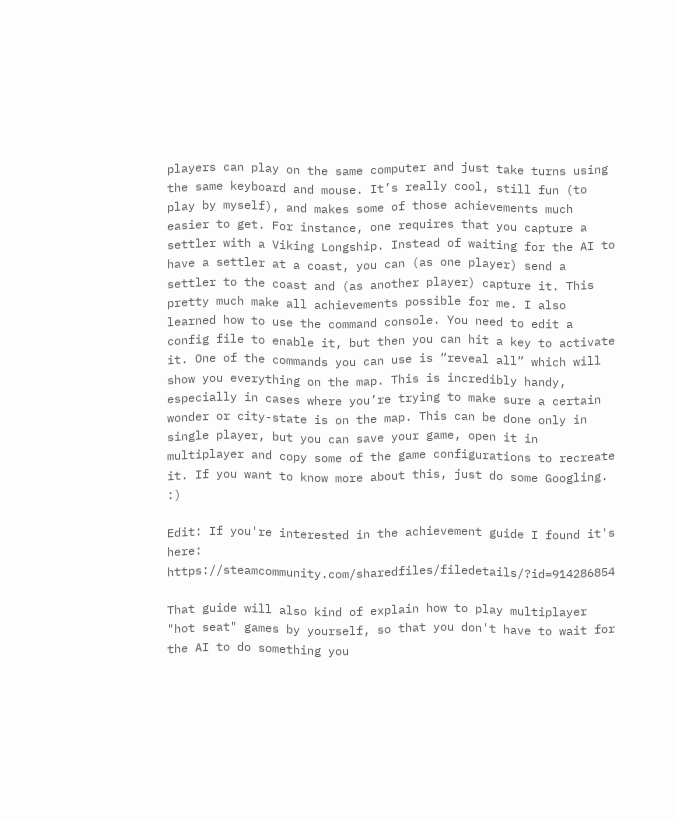players can play on the same computer and just take turns using the same keyboard and mouse. It’s really cool, still fun (to play by myself), and makes some of those achievements much easier to get. For instance, one requires that you capture a settler with a Viking Longship. Instead of waiting for the AI to have a settler at a coast, you can (as one player) send a settler to the coast and (as another player) capture it. This pretty much make all achievements possible for me. I also learned how to use the command console. You need to edit a config file to enable it, but then you can hit a key to activate it. One of the commands you can use is “reveal all” which will show you everything on the map. This is incredibly handy, especially in cases where you’re trying to make sure a certain wonder or city-state is on the map. This can be done only in single player, but you can save your game, open it in multiplayer and copy some of the game configurations to recreate it. If you want to know more about this, just do some Googling. :)

Edit: If you're interested in the achievement guide I found it's here: https://steamcommunity.com/sharedfiles/filedetails/?id=914286854

That guide will also kind of explain how to play multiplayer "hot seat" games by yourself, so that you don't have to wait for the AI to do something you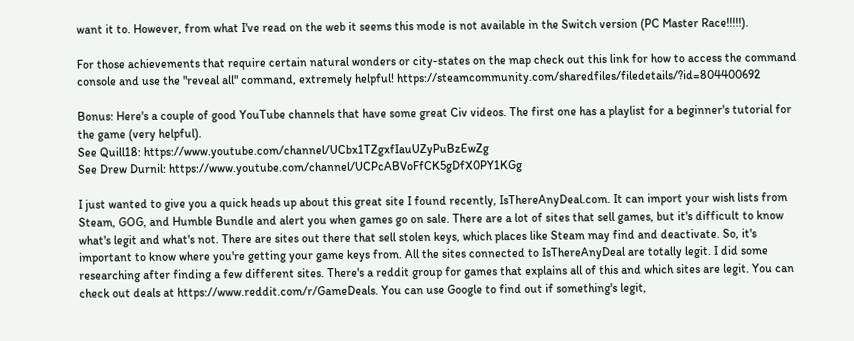want it to. However, from what I've read on the web it seems this mode is not available in the Switch version (PC Master Race!!!!!).

For those achievements that require certain natural wonders or city-states on the map check out this link for how to access the command console and use the "reveal all" command, extremely helpful! https://steamcommunity.com/sharedfiles/filedetails/?id=804400692

Bonus: Here's a couple of good YouTube channels that have some great Civ videos. The first one has a playlist for a beginner's tutorial for the game (very helpful).
See Quill18: https://www.youtube.com/channel/UCbx1TZgxfIauUZyPuBzEwZg
See Drew Durnil: https://www.youtube.com/channel/UCPcABVoFfCK5gDfX0PY1KGg

I just wanted to give you a quick heads up about this great site I found recently, IsThereAnyDeal.com. It can import your wish lists from Steam, GOG, and Humble Bundle and alert you when games go on sale. There are a lot of sites that sell games, but it's difficult to know what's legit and what's not. There are sites out there that sell stolen keys, which places like Steam may find and deactivate. So, it's important to know where you're getting your game keys from. All the sites connected to IsThereAnyDeal are totally legit. I did some researching after finding a few different sites. There's a reddit group for games that explains all of this and which sites are legit. You can check out deals at https://www.reddit.com/r/GameDeals. You can use Google to find out if something's legit,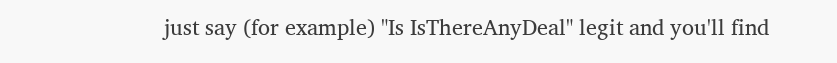just say (for example) "Is IsThereAnyDeal" legit and you'll find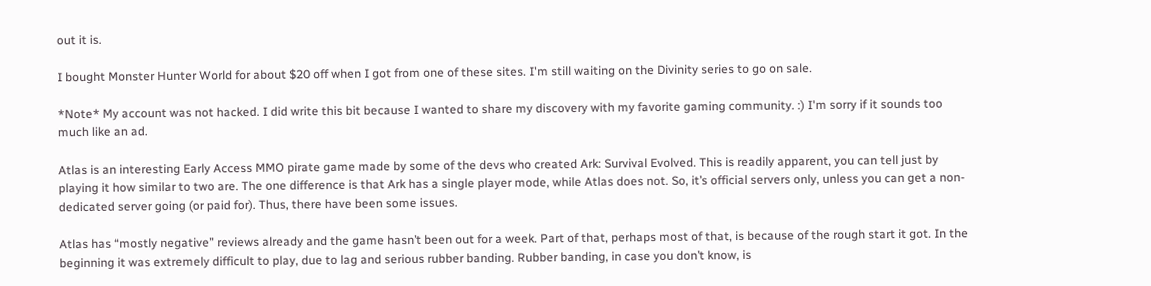out it is.

I bought Monster Hunter World for about $20 off when I got from one of these sites. I'm still waiting on the Divinity series to go on sale.

*Note* My account was not hacked. I did write this bit because I wanted to share my discovery with my favorite gaming community. :) I'm sorry if it sounds too much like an ad.

Atlas is an interesting Early Access MMO pirate game made by some of the devs who created Ark: Survival Evolved. This is readily apparent, you can tell just by playing it how similar to two are. The one difference is that Ark has a single player mode, while Atlas does not. So, it’s official servers only, unless you can get a non-dedicated server going (or paid for). Thus, there have been some issues.

Atlas has “mostly negative” reviews already and the game hasn’t been out for a week. Part of that, perhaps most of that, is because of the rough start it got. In the beginning it was extremely difficult to play, due to lag and serious rubber banding. Rubber banding, in case you don’t know, is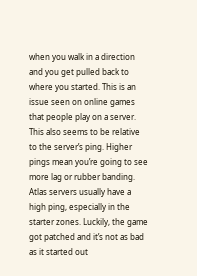when you walk in a direction and you get pulled back to where you started. This is an issue seen on online games that people play on a server. This also seems to be relative to the server’s ping. Higher pings mean you’re going to see more lag or rubber banding. Atlas servers usually have a high ping, especially in the starter zones. Luckily, the game got patched and it’s not as bad as it started out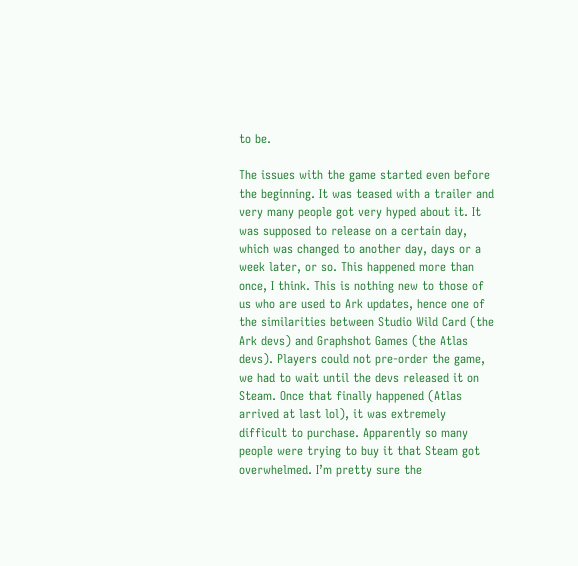to be.

The issues with the game started even before the beginning. It was teased with a trailer and very many people got very hyped about it. It was supposed to release on a certain day, which was changed to another day, days or a week later, or so. This happened more than once, I think. This is nothing new to those of us who are used to Ark updates, hence one of the similarities between Studio Wild Card (the Ark devs) and Graphshot Games (the Atlas devs). Players could not pre-order the game, we had to wait until the devs released it on Steam. Once that finally happened (Atlas arrived at last lol), it was extremely difficult to purchase. Apparently so many people were trying to buy it that Steam got overwhelmed. I’m pretty sure the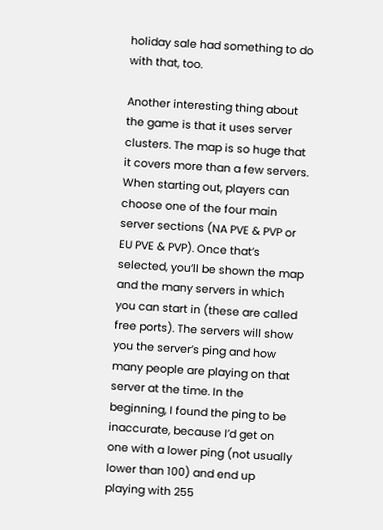holiday sale had something to do with that, too.

Another interesting thing about the game is that it uses server clusters. The map is so huge that it covers more than a few servers. When starting out, players can choose one of the four main server sections (NA PVE & PVP or EU PVE & PVP). Once that’s selected, you’ll be shown the map and the many servers in which you can start in (these are called free ports). The servers will show you the server’s ping and how many people are playing on that server at the time. In the beginning, I found the ping to be inaccurate, because I’d get on one with a lower ping (not usually lower than 100) and end up playing with 255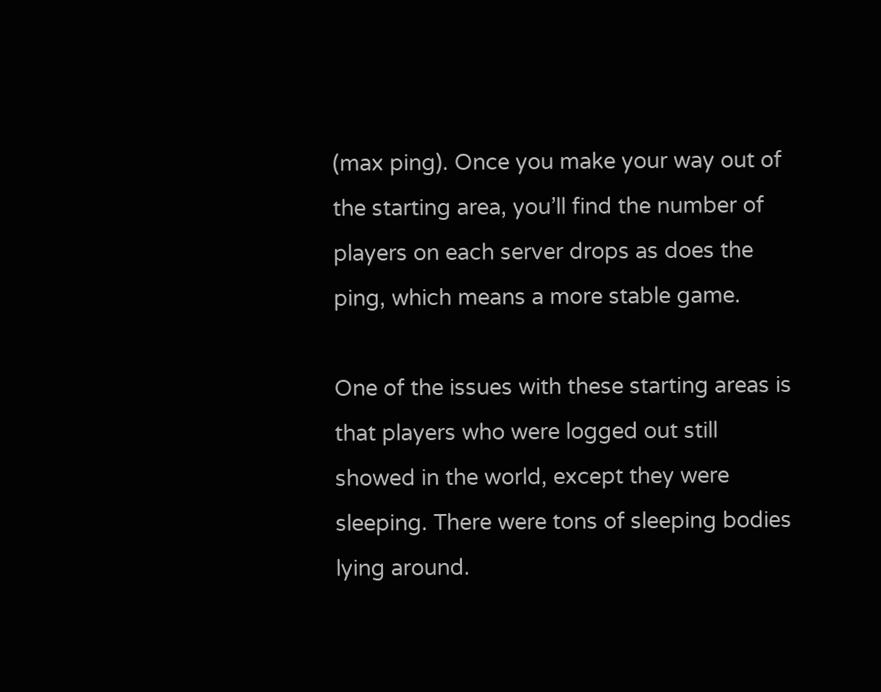(max ping). Once you make your way out of the starting area, you’ll find the number of players on each server drops as does the ping, which means a more stable game.

One of the issues with these starting areas is that players who were logged out still showed in the world, except they were sleeping. There were tons of sleeping bodies lying around.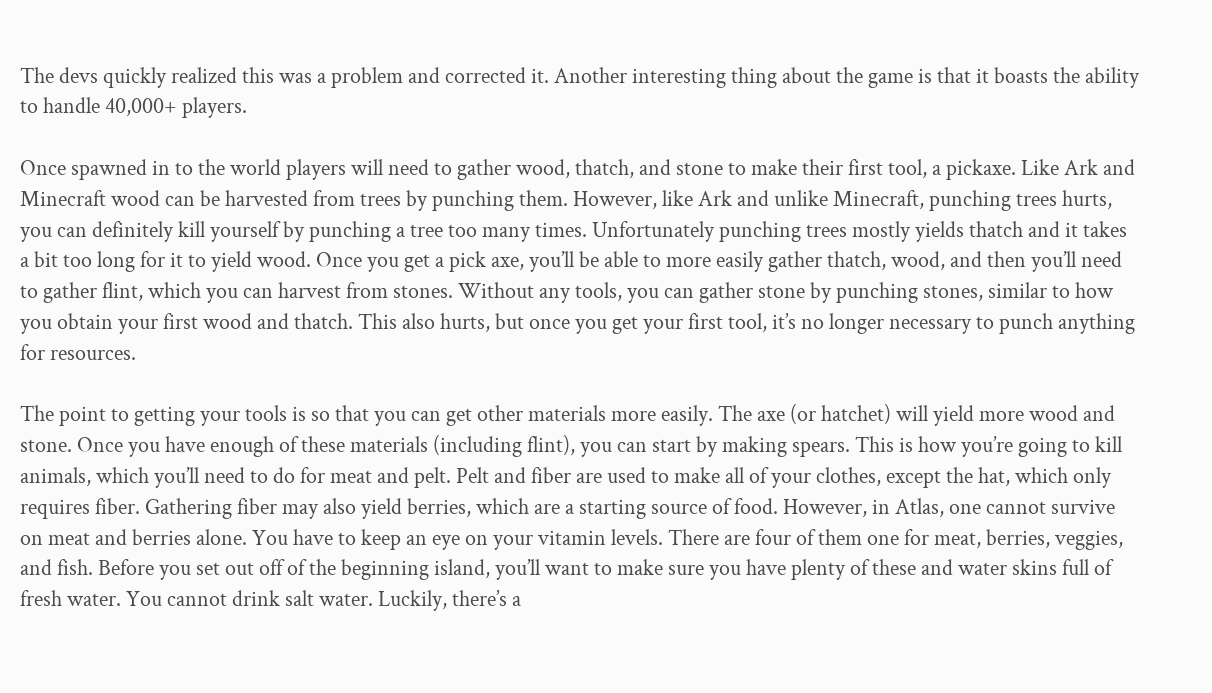The devs quickly realized this was a problem and corrected it. Another interesting thing about the game is that it boasts the ability to handle 40,000+ players.

Once spawned in to the world players will need to gather wood, thatch, and stone to make their first tool, a pickaxe. Like Ark and Minecraft wood can be harvested from trees by punching them. However, like Ark and unlike Minecraft, punching trees hurts, you can definitely kill yourself by punching a tree too many times. Unfortunately punching trees mostly yields thatch and it takes a bit too long for it to yield wood. Once you get a pick axe, you’ll be able to more easily gather thatch, wood, and then you’ll need to gather flint, which you can harvest from stones. Without any tools, you can gather stone by punching stones, similar to how you obtain your first wood and thatch. This also hurts, but once you get your first tool, it’s no longer necessary to punch anything for resources.

The point to getting your tools is so that you can get other materials more easily. The axe (or hatchet) will yield more wood and stone. Once you have enough of these materials (including flint), you can start by making spears. This is how you’re going to kill animals, which you’ll need to do for meat and pelt. Pelt and fiber are used to make all of your clothes, except the hat, which only requires fiber. Gathering fiber may also yield berries, which are a starting source of food. However, in Atlas, one cannot survive on meat and berries alone. You have to keep an eye on your vitamin levels. There are four of them one for meat, berries, veggies, and fish. Before you set out off of the beginning island, you’ll want to make sure you have plenty of these and water skins full of fresh water. You cannot drink salt water. Luckily, there’s a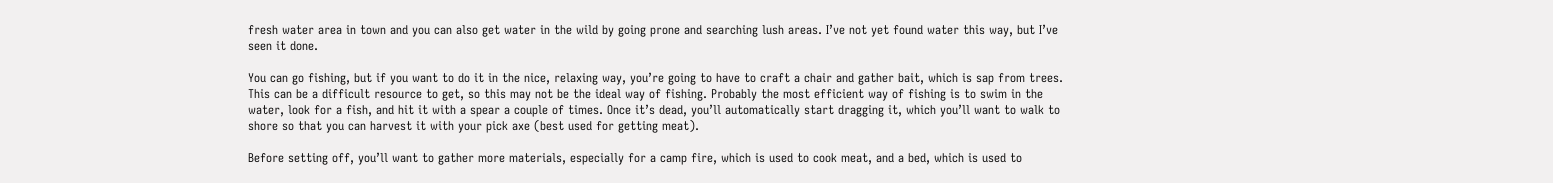fresh water area in town and you can also get water in the wild by going prone and searching lush areas. I’ve not yet found water this way, but I’ve seen it done.

You can go fishing, but if you want to do it in the nice, relaxing way, you’re going to have to craft a chair and gather bait, which is sap from trees. This can be a difficult resource to get, so this may not be the ideal way of fishing. Probably the most efficient way of fishing is to swim in the water, look for a fish, and hit it with a spear a couple of times. Once it’s dead, you’ll automatically start dragging it, which you’ll want to walk to shore so that you can harvest it with your pick axe (best used for getting meat).

Before setting off, you’ll want to gather more materials, especially for a camp fire, which is used to cook meat, and a bed, which is used to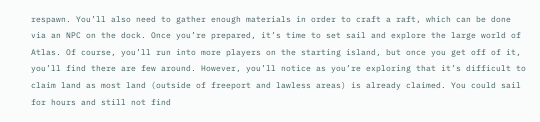respawn. You’ll also need to gather enough materials in order to craft a raft, which can be done via an NPC on the dock. Once you’re prepared, it’s time to set sail and explore the large world of Atlas. Of course, you’ll run into more players on the starting island, but once you get off of it, you’ll find there are few around. However, you’ll notice as you’re exploring that it’s difficult to claim land as most land (outside of freeport and lawless areas) is already claimed. You could sail for hours and still not find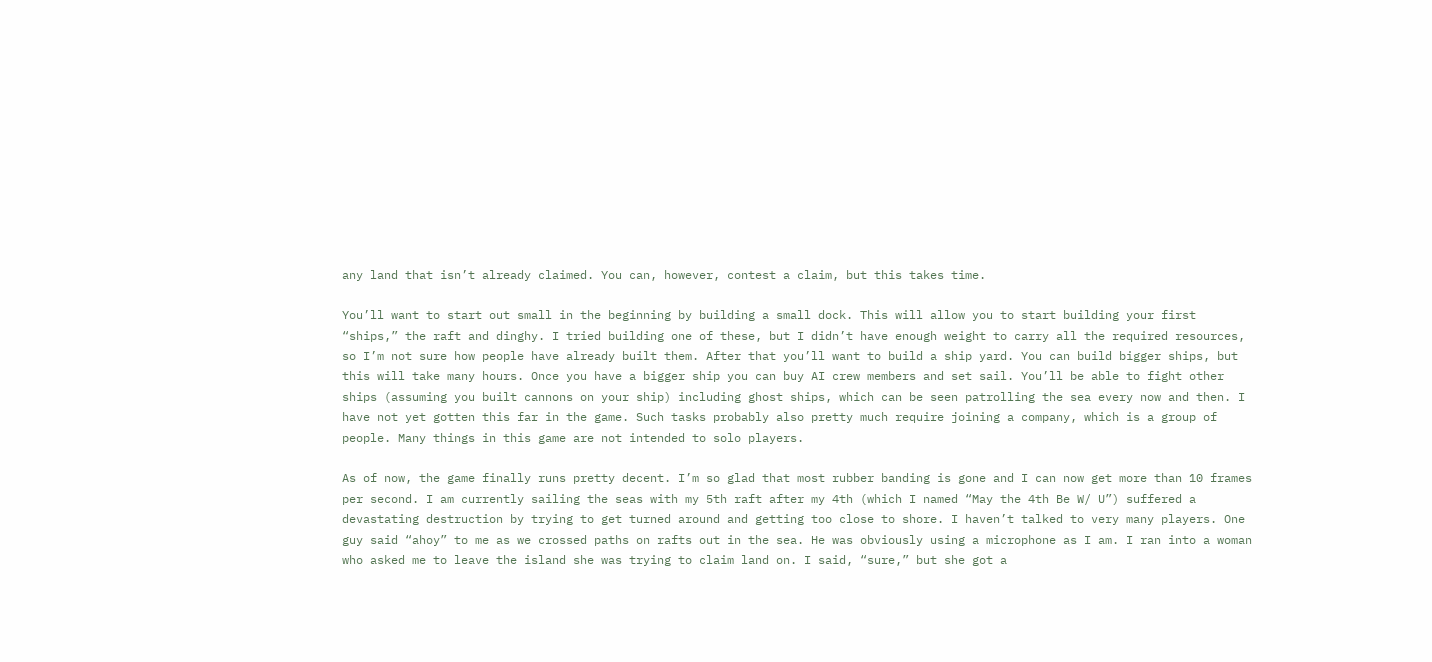any land that isn’t already claimed. You can, however, contest a claim, but this takes time.

You’ll want to start out small in the beginning by building a small dock. This will allow you to start building your first “ships,” the raft and dinghy. I tried building one of these, but I didn’t have enough weight to carry all the required resources, so I’m not sure how people have already built them. After that you’ll want to build a ship yard. You can build bigger ships, but this will take many hours. Once you have a bigger ship you can buy AI crew members and set sail. You’ll be able to fight other ships (assuming you built cannons on your ship) including ghost ships, which can be seen patrolling the sea every now and then. I have not yet gotten this far in the game. Such tasks probably also pretty much require joining a company, which is a group of people. Many things in this game are not intended to solo players.

As of now, the game finally runs pretty decent. I’m so glad that most rubber banding is gone and I can now get more than 10 frames per second. I am currently sailing the seas with my 5th raft after my 4th (which I named “May the 4th Be W/ U”) suffered a devastating destruction by trying to get turned around and getting too close to shore. I haven’t talked to very many players. One guy said “ahoy” to me as we crossed paths on rafts out in the sea. He was obviously using a microphone as I am. I ran into a woman who asked me to leave the island she was trying to claim land on. I said, “sure,” but she got a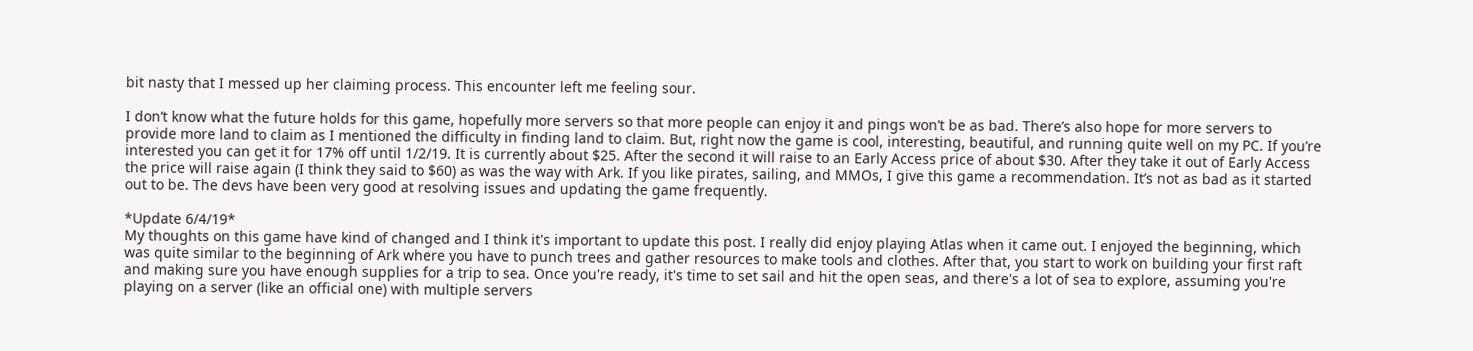bit nasty that I messed up her claiming process. This encounter left me feeling sour.

I don’t know what the future holds for this game, hopefully more servers so that more people can enjoy it and pings won’t be as bad. There’s also hope for more servers to provide more land to claim as I mentioned the difficulty in finding land to claim. But, right now the game is cool, interesting, beautiful, and running quite well on my PC. If you’re interested you can get it for 17% off until 1/2/19. It is currently about $25. After the second it will raise to an Early Access price of about $30. After they take it out of Early Access the price will raise again (I think they said to $60) as was the way with Ark. If you like pirates, sailing, and MMOs, I give this game a recommendation. It’s not as bad as it started out to be. The devs have been very good at resolving issues and updating the game frequently.

*Update 6/4/19*
My thoughts on this game have kind of changed and I think it's important to update this post. I really did enjoy playing Atlas when it came out. I enjoyed the beginning, which was quite similar to the beginning of Ark where you have to punch trees and gather resources to make tools and clothes. After that, you start to work on building your first raft and making sure you have enough supplies for a trip to sea. Once you're ready, it's time to set sail and hit the open seas, and there's a lot of sea to explore, assuming you're playing on a server (like an official one) with multiple servers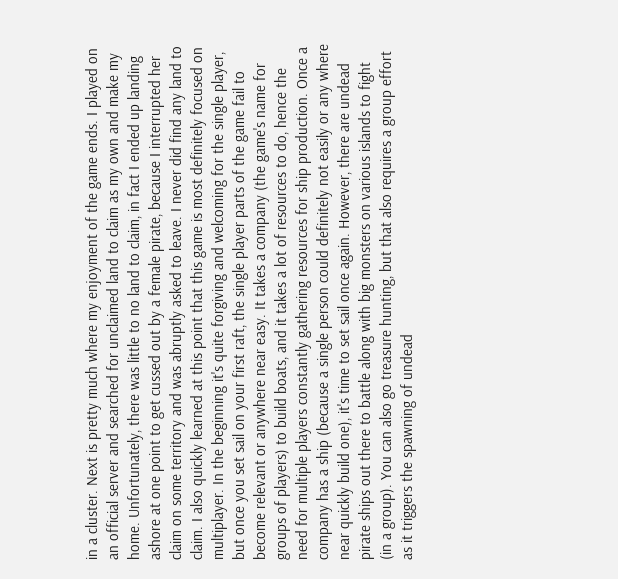in a cluster. Next is pretty much where my enjoyment of the game ends. I played on an official server and searched for unclaimed land to claim as my own and make my home. Unfortunately, there was little to no land to claim, in fact I ended up landing ashore at one point to get cussed out by a female pirate, because I interrupted her claim on some territory and was abruptly asked to leave. I never did find any land to claim. I also quickly learned at this point that this game is most definitely focused on multiplayer. In the beginning it's quite forgiving and welcoming for the single player, but once you set sail on your first raft, the single player parts of the game fail to become relevant or anywhere near easy. It takes a company (the game's name for groups of players) to build boats, and it takes a lot of resources to do, hence the need for multiple players constantly gathering resources for ship production. Once a company has a ship (because a single person could definitely not easily or any where near quickly build one), it's time to set sail once again. However, there are undead pirate ships out there to battle along with big monsters on various islands to fight (in a group). You can also go treasure hunting, but that also requires a group effort as it triggers the spawning of undead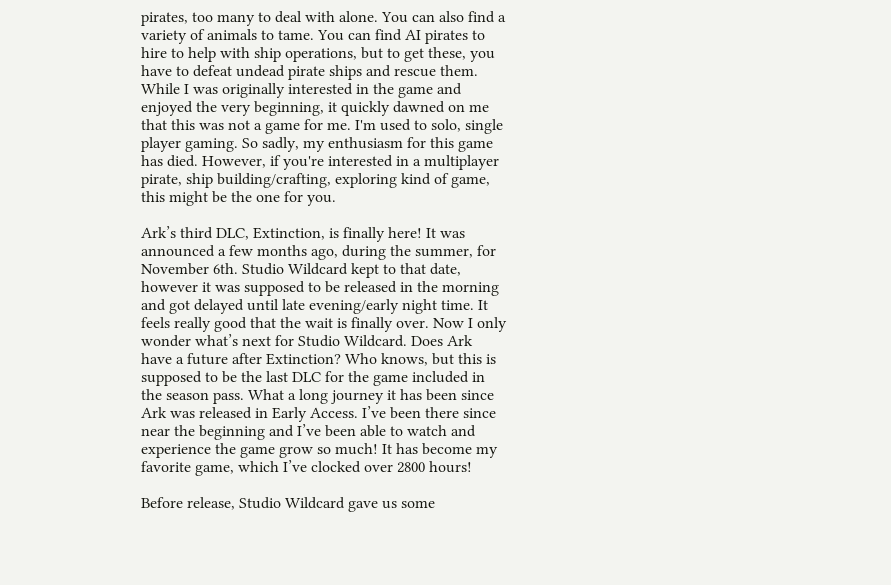pirates, too many to deal with alone. You can also find a variety of animals to tame. You can find AI pirates to hire to help with ship operations, but to get these, you have to defeat undead pirate ships and rescue them. While I was originally interested in the game and enjoyed the very beginning, it quickly dawned on me that this was not a game for me. I'm used to solo, single player gaming. So sadly, my enthusiasm for this game has died. However, if you're interested in a multiplayer pirate, ship building/crafting, exploring kind of game, this might be the one for you.

Ark’s third DLC, Extinction, is finally here! It was announced a few months ago, during the summer, for November 6th. Studio Wildcard kept to that date, however it was supposed to be released in the morning and got delayed until late evening/early night time. It feels really good that the wait is finally over. Now I only wonder what’s next for Studio Wildcard. Does Ark have a future after Extinction? Who knows, but this is supposed to be the last DLC for the game included in the season pass. What a long journey it has been since Ark was released in Early Access. I’ve been there since near the beginning and I’ve been able to watch and experience the game grow so much! It has become my favorite game, which I’ve clocked over 2800 hours!

Before release, Studio Wildcard gave us some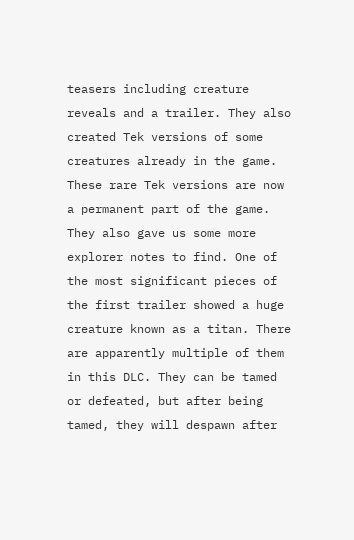teasers including creature reveals and a trailer. They also created Tek versions of some creatures already in the game. These rare Tek versions are now a permanent part of the game. They also gave us some more explorer notes to find. One of the most significant pieces of the first trailer showed a huge creature known as a titan. There are apparently multiple of them in this DLC. They can be tamed or defeated, but after being tamed, they will despawn after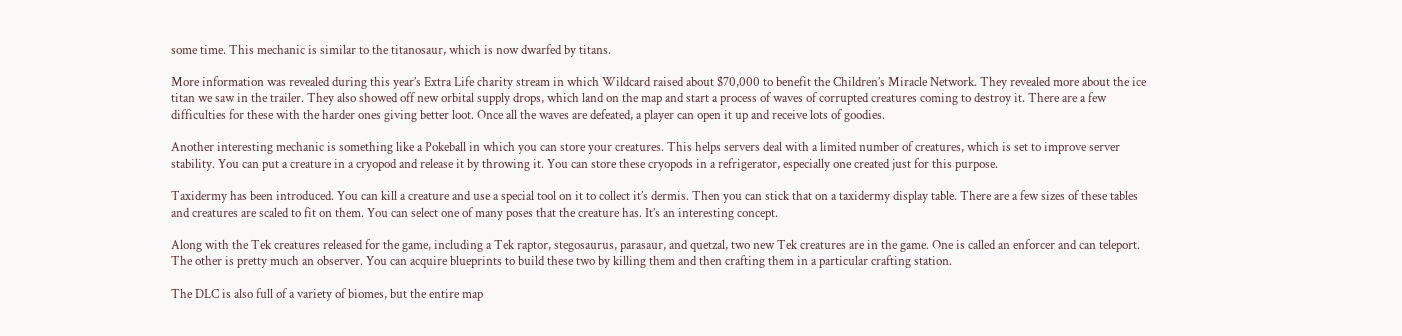some time. This mechanic is similar to the titanosaur, which is now dwarfed by titans.

More information was revealed during this year’s Extra Life charity stream in which Wildcard raised about $70,000 to benefit the Children’s Miracle Network. They revealed more about the ice titan we saw in the trailer. They also showed off new orbital supply drops, which land on the map and start a process of waves of corrupted creatures coming to destroy it. There are a few difficulties for these with the harder ones giving better loot. Once all the waves are defeated, a player can open it up and receive lots of goodies.

Another interesting mechanic is something like a Pokeball in which you can store your creatures. This helps servers deal with a limited number of creatures, which is set to improve server stability. You can put a creature in a cryopod and release it by throwing it. You can store these cryopods in a refrigerator, especially one created just for this purpose.

Taxidermy has been introduced. You can kill a creature and use a special tool on it to collect it’s dermis. Then you can stick that on a taxidermy display table. There are a few sizes of these tables and creatures are scaled to fit on them. You can select one of many poses that the creature has. It’s an interesting concept.

Along with the Tek creatures released for the game, including a Tek raptor, stegosaurus, parasaur, and quetzal, two new Tek creatures are in the game. One is called an enforcer and can teleport. The other is pretty much an observer. You can acquire blueprints to build these two by killing them and then crafting them in a particular crafting station.

The DLC is also full of a variety of biomes, but the entire map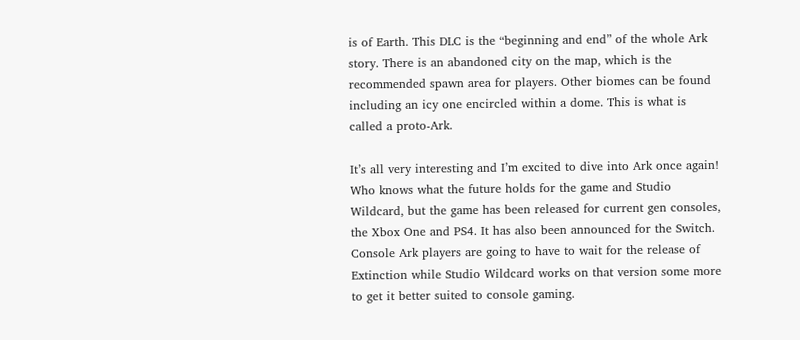is of Earth. This DLC is the “beginning and end” of the whole Ark story. There is an abandoned city on the map, which is the recommended spawn area for players. Other biomes can be found including an icy one encircled within a dome. This is what is called a proto-Ark.

It’s all very interesting and I’m excited to dive into Ark once again! Who knows what the future holds for the game and Studio Wildcard, but the game has been released for current gen consoles, the Xbox One and PS4. It has also been announced for the Switch. Console Ark players are going to have to wait for the release of Extinction while Studio Wildcard works on that version some more to get it better suited to console gaming.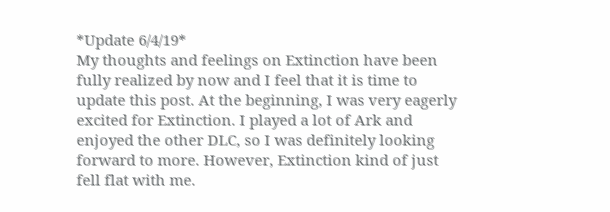*Update 6/4/19*
My thoughts and feelings on Extinction have been fully realized by now and I feel that it is time to update this post. At the beginning, I was very eagerly excited for Extinction. I played a lot of Ark and enjoyed the other DLC, so I was definitely looking forward to more. However, Extinction kind of just fell flat with me.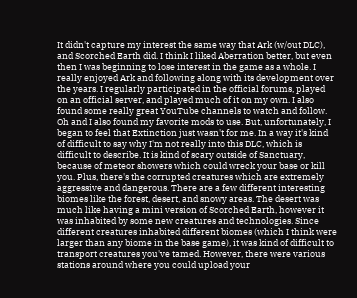It didn't capture my interest the same way that Ark (w/out DLC), and Scorched Earth did. I think I liked Aberration better, but even then I was beginning to lose interest in the game as a whole. I really enjoyed Ark and following along with its development over the years. I regularly participated in the official forums, played on an official server, and played much of it on my own. I also found some really great YouTube channels to watch and follow. Oh and I also found my favorite mods to use. But, unfortunately, I began to feel that Extinction just wasn't for me. In a way it's kind of difficult to say why I'm not really into this DLC, which is difficult to describe. It is kind of scary outside of Sanctuary, because of meteor showers which could wreck your base or kill you. Plus, there's the corrupted creatures which are extremely aggressive and dangerous. There are a few different interesting biomes like the forest, desert, and snowy areas. The desert was much like having a mini version of Scorched Earth, however it was inhabited by some new creatures and technologies. Since different creatures inhabited different biomes (which I think were larger than any biome in the base game), it was kind of difficult to transport creatures you've tamed. However, there were various stations around where you could upload your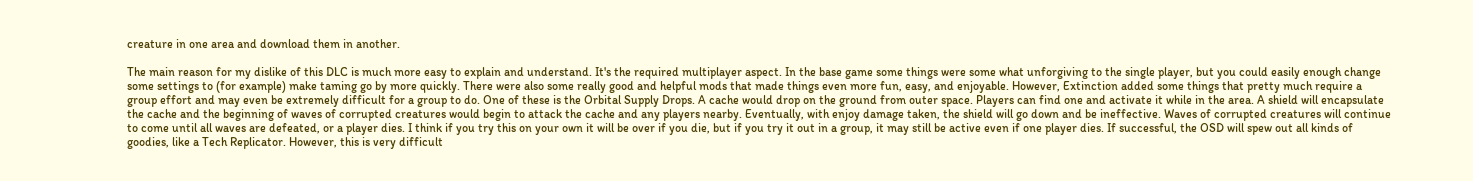creature in one area and download them in another.

The main reason for my dislike of this DLC is much more easy to explain and understand. It's the required multiplayer aspect. In the base game some things were some what unforgiving to the single player, but you could easily enough change some settings to (for example) make taming go by more quickly. There were also some really good and helpful mods that made things even more fun, easy, and enjoyable. However, Extinction added some things that pretty much require a group effort and may even be extremely difficult for a group to do. One of these is the Orbital Supply Drops. A cache would drop on the ground from outer space. Players can find one and activate it while in the area. A shield will encapsulate the cache and the beginning of waves of corrupted creatures would begin to attack the cache and any players nearby. Eventually, with enjoy damage taken, the shield will go down and be ineffective. Waves of corrupted creatures will continue to come until all waves are defeated, or a player dies. I think if you try this on your own it will be over if you die, but if you try it out in a group, it may still be active even if one player dies. If successful, the OSD will spew out all kinds of goodies, like a Tech Replicator. However, this is very difficult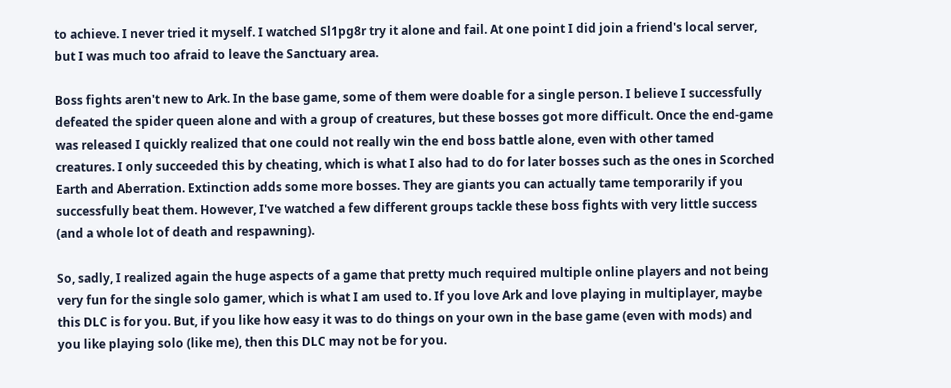to achieve. I never tried it myself. I watched Sl1pg8r try it alone and fail. At one point I did join a friend's local server, but I was much too afraid to leave the Sanctuary area.

Boss fights aren't new to Ark. In the base game, some of them were doable for a single person. I believe I successfully defeated the spider queen alone and with a group of creatures, but these bosses got more difficult. Once the end-game was released I quickly realized that one could not really win the end boss battle alone, even with other tamed creatures. I only succeeded this by cheating, which is what I also had to do for later bosses such as the ones in Scorched Earth and Aberration. Extinction adds some more bosses. They are giants you can actually tame temporarily if you successfully beat them. However, I've watched a few different groups tackle these boss fights with very little success (and a whole lot of death and respawning).

So, sadly, I realized again the huge aspects of a game that pretty much required multiple online players and not being very fun for the single solo gamer, which is what I am used to. If you love Ark and love playing in multiplayer, maybe this DLC is for you. But, if you like how easy it was to do things on your own in the base game (even with mods) and you like playing solo (like me), then this DLC may not be for you.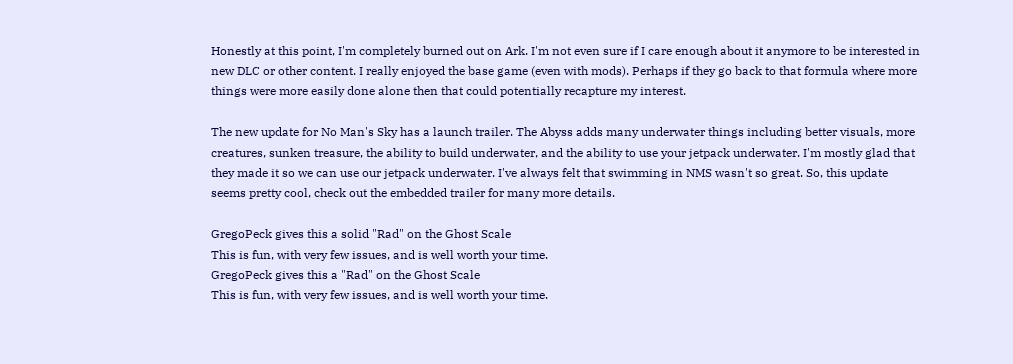Honestly at this point, I'm completely burned out on Ark. I'm not even sure if I care enough about it anymore to be interested in new DLC or other content. I really enjoyed the base game (even with mods). Perhaps if they go back to that formula where more things were more easily done alone then that could potentially recapture my interest.

The new update for No Man's Sky has a launch trailer. The Abyss adds many underwater things including better visuals, more creatures, sunken treasure, the ability to build underwater, and the ability to use your jetpack underwater. I'm mostly glad that they made it so we can use our jetpack underwater. I've always felt that swimming in NMS wasn't so great. So, this update seems pretty cool, check out the embedded trailer for many more details.

GregoPeck gives this a solid "Rad" on the Ghost Scale
This is fun, with very few issues, and is well worth your time.
GregoPeck gives this a "Rad" on the Ghost Scale
This is fun, with very few issues, and is well worth your time.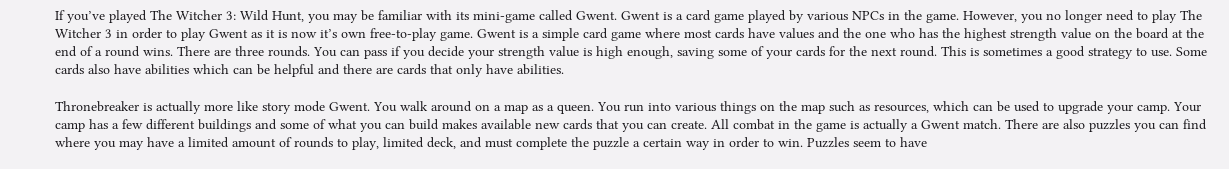If you’ve played The Witcher 3: Wild Hunt, you may be familiar with its mini-game called Gwent. Gwent is a card game played by various NPCs in the game. However, you no longer need to play The Witcher 3 in order to play Gwent as it is now it’s own free-to-play game. Gwent is a simple card game where most cards have values and the one who has the highest strength value on the board at the end of a round wins. There are three rounds. You can pass if you decide your strength value is high enough, saving some of your cards for the next round. This is sometimes a good strategy to use. Some cards also have abilities which can be helpful and there are cards that only have abilities.

Thronebreaker is actually more like story mode Gwent. You walk around on a map as a queen. You run into various things on the map such as resources, which can be used to upgrade your camp. Your camp has a few different buildings and some of what you can build makes available new cards that you can create. All combat in the game is actually a Gwent match. There are also puzzles you can find where you may have a limited amount of rounds to play, limited deck, and must complete the puzzle a certain way in order to win. Puzzles seem to have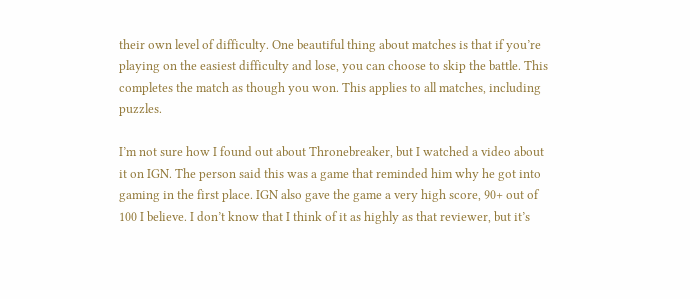their own level of difficulty. One beautiful thing about matches is that if you’re playing on the easiest difficulty and lose, you can choose to skip the battle. This completes the match as though you won. This applies to all matches, including puzzles.

I’m not sure how I found out about Thronebreaker, but I watched a video about it on IGN. The person said this was a game that reminded him why he got into gaming in the first place. IGN also gave the game a very high score, 90+ out of 100 I believe. I don’t know that I think of it as highly as that reviewer, but it’s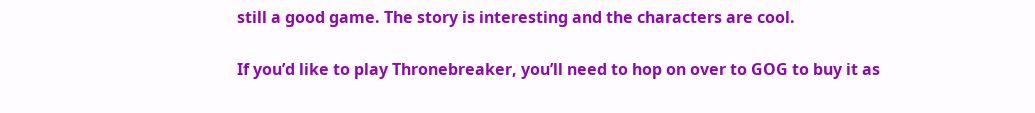still a good game. The story is interesting and the characters are cool.

If you’d like to play Thronebreaker, you’ll need to hop on over to GOG to buy it as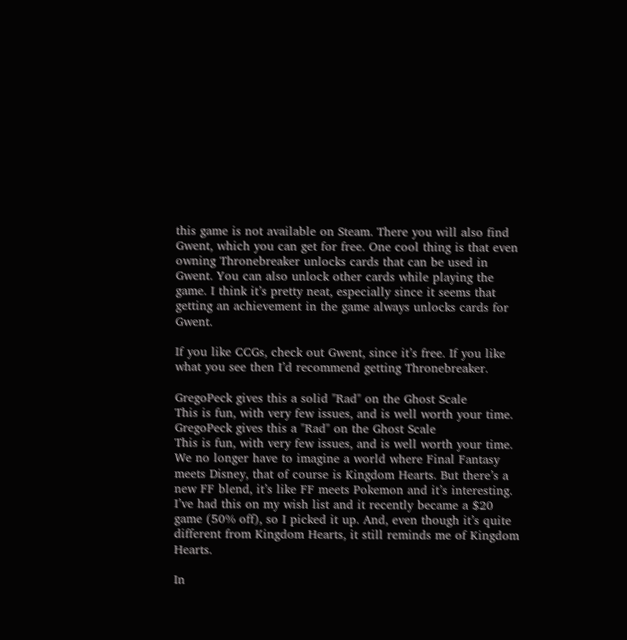this game is not available on Steam. There you will also find Gwent, which you can get for free. One cool thing is that even owning Thronebreaker unlocks cards that can be used in Gwent. You can also unlock other cards while playing the game. I think it’s pretty neat, especially since it seems that getting an achievement in the game always unlocks cards for Gwent.

If you like CCGs, check out Gwent, since it’s free. If you like what you see then I’d recommend getting Thronebreaker.

GregoPeck gives this a solid "Rad" on the Ghost Scale
This is fun, with very few issues, and is well worth your time.
GregoPeck gives this a "Rad" on the Ghost Scale
This is fun, with very few issues, and is well worth your time.
We no longer have to imagine a world where Final Fantasy meets Disney, that of course is Kingdom Hearts. But there’s a new FF blend, it’s like FF meets Pokemon and it’s interesting. I’ve had this on my wish list and it recently became a $20 game (50% off), so I picked it up. And, even though it’s quite different from Kingdom Hearts, it still reminds me of Kingdom Hearts.

In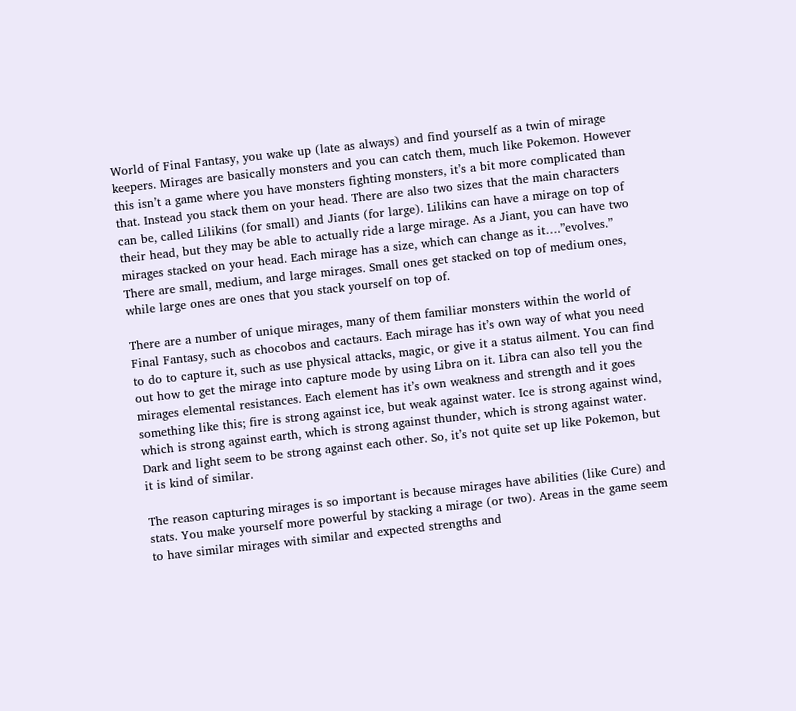World of Final Fantasy, you wake up (late as always) and find yourself as a twin of mirage keepers. Mirages are basically monsters and you can catch them, much like Pokemon. However this isn’t a game where you have monsters fighting monsters, it’s a bit more complicated than that. Instead you stack them on your head. There are also two sizes that the main characters can be, called Lilikins (for small) and Jiants (for large). Lilikins can have a mirage on top of their head, but they may be able to actually ride a large mirage. As a Jiant, you can have two mirages stacked on your head. Each mirage has a size, which can change as it….”evolves.” There are small, medium, and large mirages. Small ones get stacked on top of medium ones, while large ones are ones that you stack yourself on top of.

There are a number of unique mirages, many of them familiar monsters within the world of Final Fantasy, such as chocobos and cactaurs. Each mirage has it’s own way of what you need to do to capture it, such as use physical attacks, magic, or give it a status ailment. You can find out how to get the mirage into capture mode by using Libra on it. Libra can also tell you the mirages elemental resistances. Each element has it’s own weakness and strength and it goes something like this; fire is strong against ice, but weak against water. Ice is strong against wind, which is strong against earth, which is strong against thunder, which is strong against water. Dark and light seem to be strong against each other. So, it’s not quite set up like Pokemon, but it is kind of similar.

The reason capturing mirages is so important is because mirages have abilities (like Cure) and stats. You make yourself more powerful by stacking a mirage (or two). Areas in the game seem to have similar mirages with similar and expected strengths and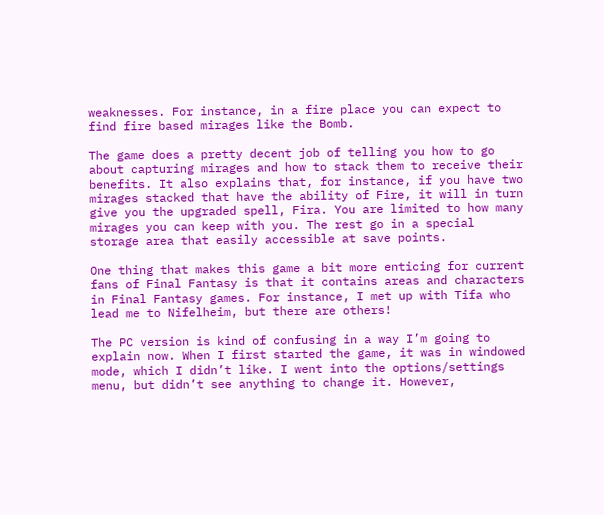weaknesses. For instance, in a fire place you can expect to find fire based mirages like the Bomb.

The game does a pretty decent job of telling you how to go about capturing mirages and how to stack them to receive their benefits. It also explains that, for instance, if you have two mirages stacked that have the ability of Fire, it will in turn give you the upgraded spell, Fira. You are limited to how many mirages you can keep with you. The rest go in a special storage area that easily accessible at save points.

One thing that makes this game a bit more enticing for current fans of Final Fantasy is that it contains areas and characters in Final Fantasy games. For instance, I met up with Tifa who lead me to Nifelheim, but there are others!

The PC version is kind of confusing in a way I’m going to explain now. When I first started the game, it was in windowed mode, which I didn’t like. I went into the options/settings menu, but didn’t see anything to change it. However,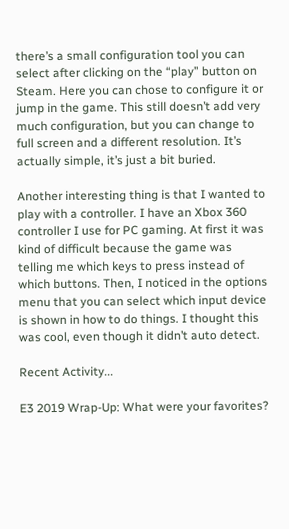there’s a small configuration tool you can select after clicking on the “play” button on Steam. Here you can chose to configure it or jump in the game. This still doesn’t add very much configuration, but you can change to full screen and a different resolution. It’s actually simple, it’s just a bit buried.

Another interesting thing is that I wanted to play with a controller. I have an Xbox 360 controller I use for PC gaming. At first it was kind of difficult because the game was telling me which keys to press instead of which buttons. Then, I noticed in the options menu that you can select which input device is shown in how to do things. I thought this was cool, even though it didn’t auto detect.

Recent Activity...

E3 2019 Wrap-Up: What were your favorites?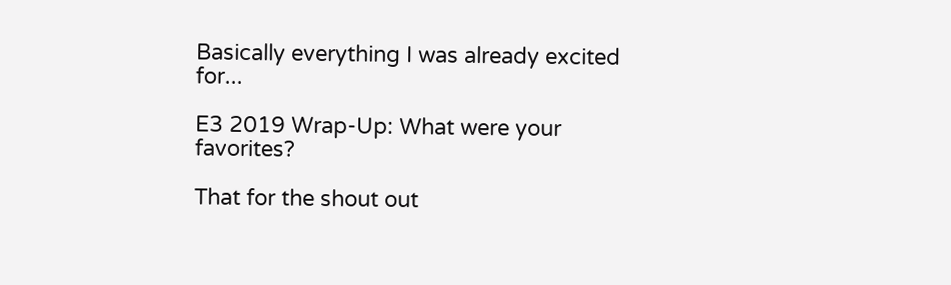Basically everything I was already excited for...

E3 2019 Wrap-Up: What were your favorites?

That for the shout out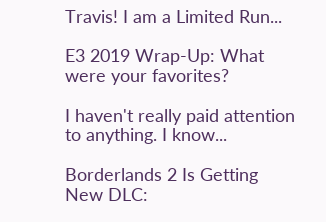Travis! I am a Limited Run...

E3 2019 Wrap-Up: What were your favorites?

I haven't really paid attention to anything. I know...

Borderlands 2 Is Getting New DLC: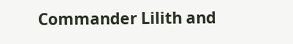Commander Lilith and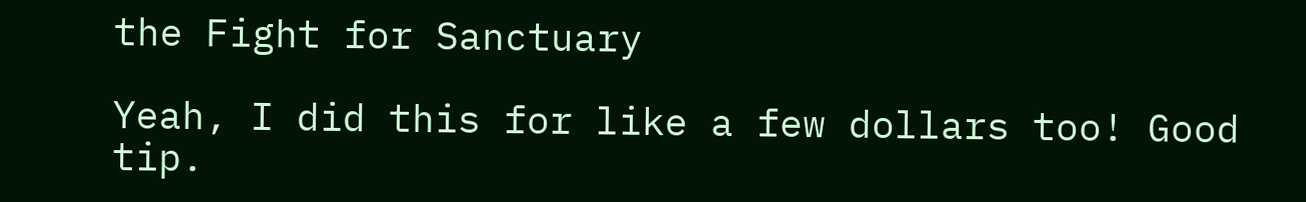the Fight for Sanctuary

Yeah, I did this for like a few dollars too! Good tip.